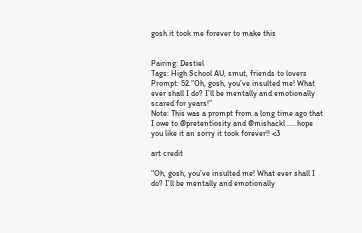gosh it took me forever to make this


Pairing: Destiel
Tags: High School AU, smut, friends to lovers
Prompt: 52.“Oh, gosh, you’ve insulted me! What ever shall I do? I’ll be mentally and emotionally scared for years!”
Note: This was a prompt from a long time ago that I owe to @pretentiosity and @mishackl …..hope you like it an sorry it took forever!! <3

art credit

“Oh, gosh, you’ve insulted me! What ever shall I do? I’ll be mentally and emotionally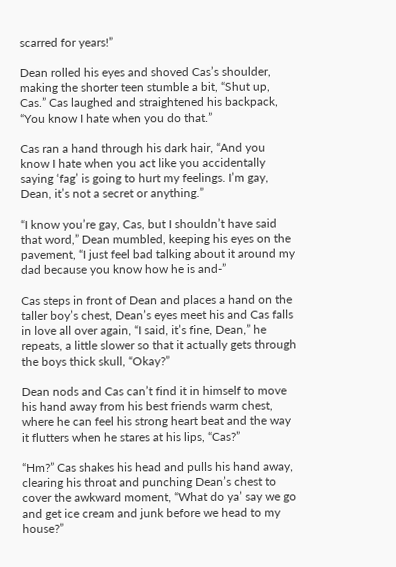scarred for years!”

Dean rolled his eyes and shoved Cas’s shoulder, making the shorter teen stumble a bit, “Shut up, Cas.” Cas laughed and straightened his backpack, “You know I hate when you do that.”

Cas ran a hand through his dark hair, “And you know I hate when you act like you accidentally saying ‘fag’ is going to hurt my feelings. I’m gay, Dean, it’s not a secret or anything.”

“I know you’re gay, Cas, but I shouldn’t have said that word,” Dean mumbled, keeping his eyes on the pavement, “I just feel bad talking about it around my dad because you know how he is and-”

Cas steps in front of Dean and places a hand on the taller boy’s chest, Dean’s eyes meet his and Cas falls in love all over again, “I said, it’s fine, Dean,” he repeats, a little slower so that it actually gets through the boys thick skull, “Okay?”

Dean nods and Cas can’t find it in himself to move his hand away from his best friends warm chest, where he can feel his strong heart beat and the way it flutters when he stares at his lips, “Cas?”

“Hm?” Cas shakes his head and pulls his hand away, clearing his throat and punching Dean’s chest to cover the awkward moment, “What do ya’ say we go and get ice cream and junk before we head to my house?”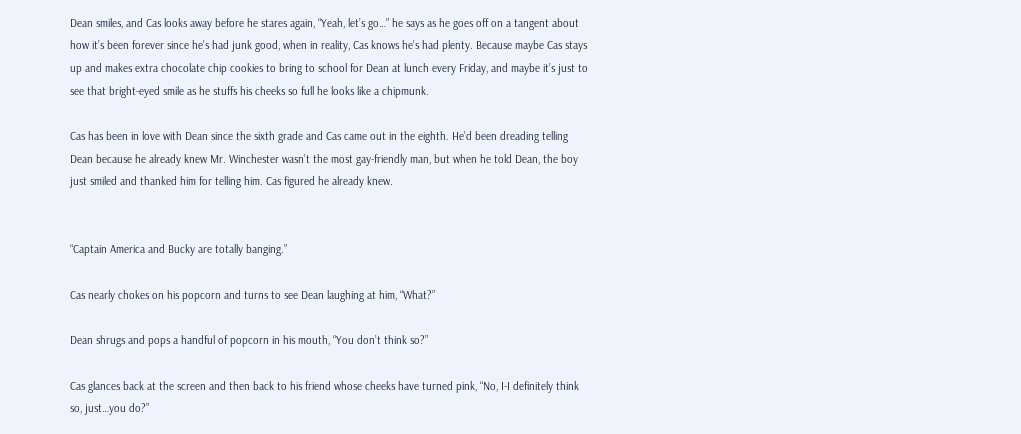Dean smiles, and Cas looks away before he stares again, “Yeah, let’s go…” he says as he goes off on a tangent about how it’s been forever since he’s had junk good, when in reality, Cas knows he’s had plenty. Because maybe Cas stays up and makes extra chocolate chip cookies to bring to school for Dean at lunch every Friday, and maybe it’s just to see that bright-eyed smile as he stuffs his cheeks so full he looks like a chipmunk.

Cas has been in love with Dean since the sixth grade and Cas came out in the eighth. He’d been dreading telling Dean because he already knew Mr. Winchester wasn’t the most gay-friendly man, but when he told Dean, the boy just smiled and thanked him for telling him. Cas figured he already knew.


“Captain America and Bucky are totally banging.”

Cas nearly chokes on his popcorn and turns to see Dean laughing at him, “What?”

Dean shrugs and pops a handful of popcorn in his mouth, “You don’t think so?”

Cas glances back at the screen and then back to his friend whose cheeks have turned pink, “No, I-I definitely think so, just…you do?”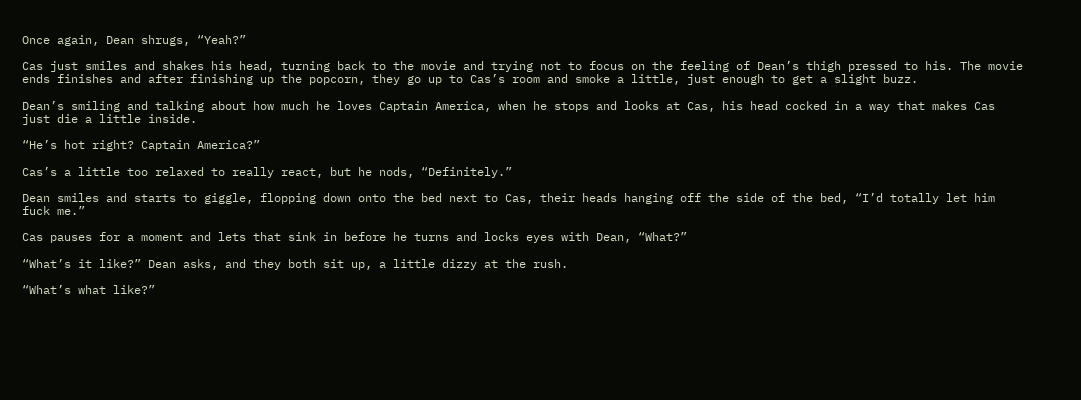Once again, Dean shrugs, “Yeah?”

Cas just smiles and shakes his head, turning back to the movie and trying not to focus on the feeling of Dean’s thigh pressed to his. The movie ends finishes and after finishing up the popcorn, they go up to Cas’s room and smoke a little, just enough to get a slight buzz.

Dean’s smiling and talking about how much he loves Captain America, when he stops and looks at Cas, his head cocked in a way that makes Cas just die a little inside.

“He’s hot right? Captain America?”

Cas’s a little too relaxed to really react, but he nods, “Definitely.”

Dean smiles and starts to giggle, flopping down onto the bed next to Cas, their heads hanging off the side of the bed, “I’d totally let him fuck me.”

Cas pauses for a moment and lets that sink in before he turns and locks eyes with Dean, “What?”

“What’s it like?” Dean asks, and they both sit up, a little dizzy at the rush.

“What’s what like?”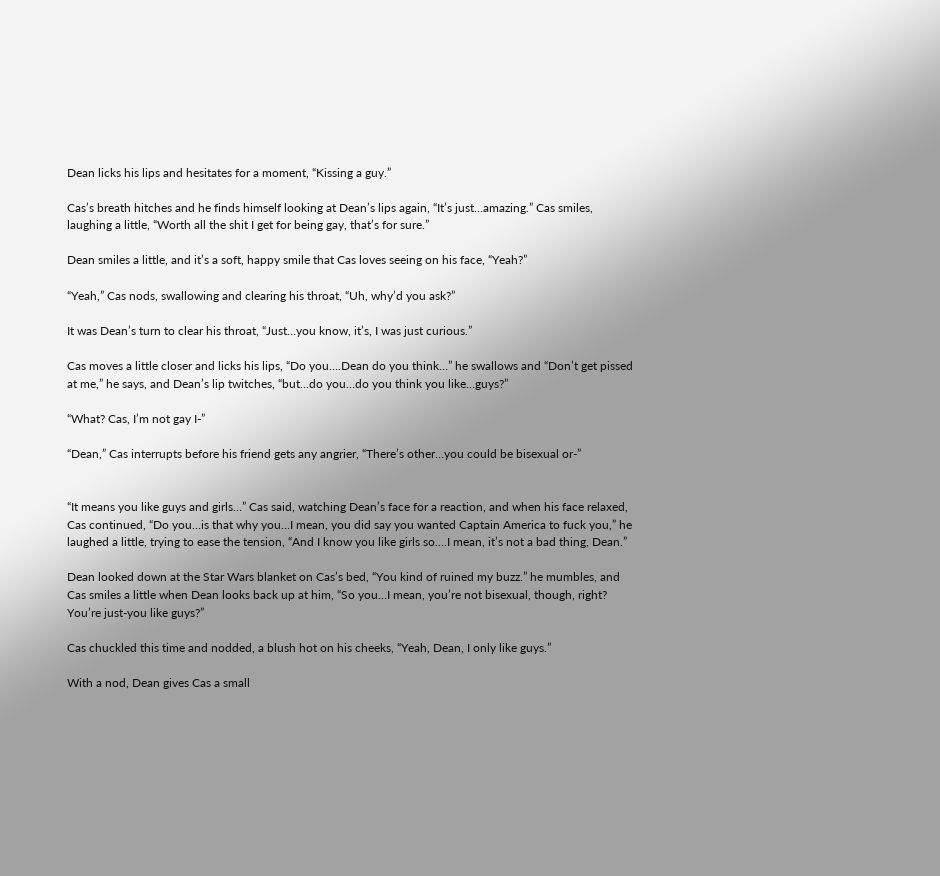Dean licks his lips and hesitates for a moment, “Kissing a guy.”

Cas’s breath hitches and he finds himself looking at Dean’s lips again, “It’s just…amazing.” Cas smiles, laughing a little, “Worth all the shit I get for being gay, that’s for sure.”

Dean smiles a little, and it’s a soft, happy smile that Cas loves seeing on his face, “Yeah?”

“Yeah,” Cas nods, swallowing and clearing his throat, “Uh, why’d you ask?”

It was Dean’s turn to clear his throat, “Just…you know, it’s, I was just curious.”

Cas moves a little closer and licks his lips, “Do you….Dean do you think…” he swallows and “Don’t get pissed at me,” he says, and Dean’s lip twitches, “but…do you…do you think you like…guys?”

“What? Cas, I’m not gay I-”

“Dean,” Cas interrupts before his friend gets any angrier, “There’s other…you could be bisexual or-”


“It means you like guys and girls…” Cas said, watching Dean’s face for a reaction, and when his face relaxed, Cas continued, “Do you…is that why you…I mean, you did say you wanted Captain America to fuck you,” he laughed a little, trying to ease the tension, “And I know you like girls so….I mean, it’s not a bad thing, Dean.”

Dean looked down at the Star Wars blanket on Cas’s bed, “You kind of ruined my buzz.” he mumbles, and Cas smiles a little when Dean looks back up at him, “So you…I mean, you’re not bisexual, though, right? You’re just-you like guys?”

Cas chuckled this time and nodded, a blush hot on his cheeks, “Yeah, Dean, I only like guys.”

With a nod, Dean gives Cas a small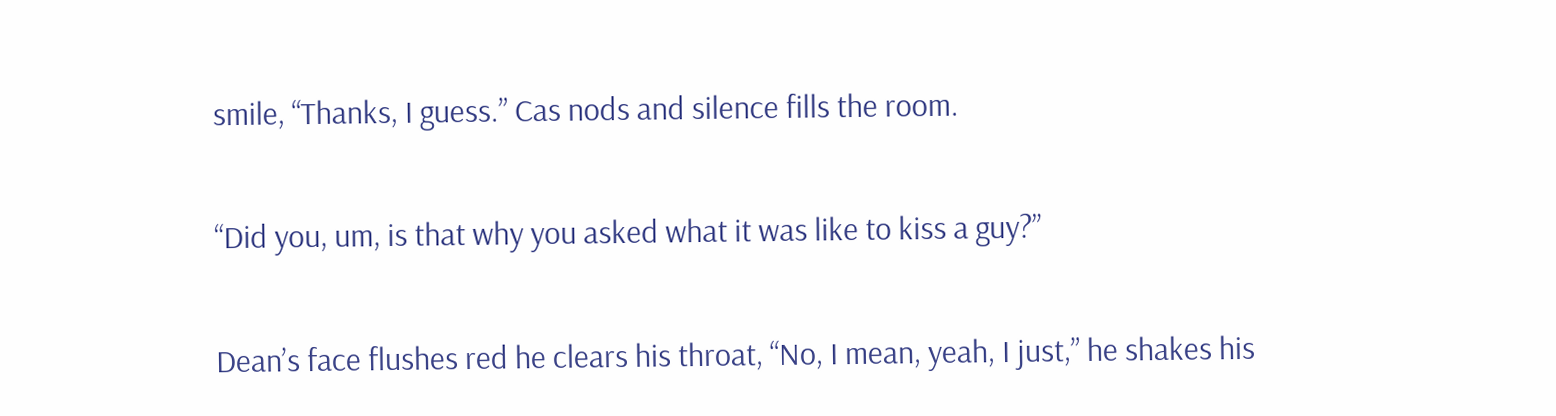smile, “Thanks, I guess.” Cas nods and silence fills the room.

“Did you, um, is that why you asked what it was like to kiss a guy?”

Dean’s face flushes red he clears his throat, “No, I mean, yeah, I just,” he shakes his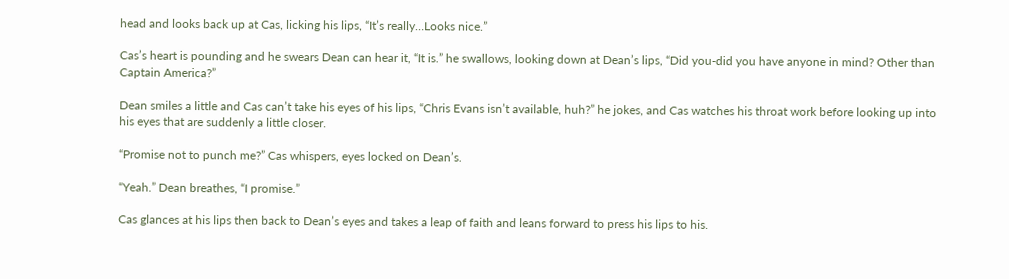head and looks back up at Cas, licking his lips, “It’s really…Looks nice.”

Cas’s heart is pounding and he swears Dean can hear it, “It is.” he swallows, looking down at Dean’s lips, “Did you-did you have anyone in mind? Other than Captain America?”

Dean smiles a little and Cas can’t take his eyes of his lips, “Chris Evans isn’t available, huh?” he jokes, and Cas watches his throat work before looking up into his eyes that are suddenly a little closer.

“Promise not to punch me?” Cas whispers, eyes locked on Dean’s.

“Yeah.” Dean breathes, “I promise.”

Cas glances at his lips then back to Dean’s eyes and takes a leap of faith and leans forward to press his lips to his.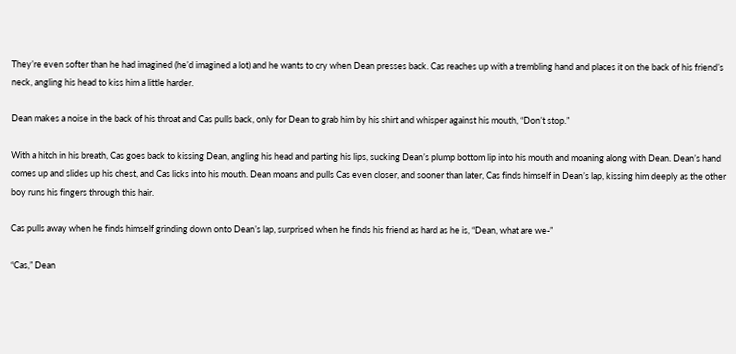They’re even softer than he had imagined (he’d imagined a lot) and he wants to cry when Dean presses back. Cas reaches up with a trembling hand and places it on the back of his friend’s neck, angling his head to kiss him a little harder.

Dean makes a noise in the back of his throat and Cas pulls back, only for Dean to grab him by his shirt and whisper against his mouth, “Don’t stop.”

With a hitch in his breath, Cas goes back to kissing Dean, angling his head and parting his lips, sucking Dean’s plump bottom lip into his mouth and moaning along with Dean. Dean’s hand comes up and slides up his chest, and Cas licks into his mouth. Dean moans and pulls Cas even closer, and sooner than later, Cas finds himself in Dean’s lap, kissing him deeply as the other boy runs his fingers through this hair.

Cas pulls away when he finds himself grinding down onto Dean’s lap, surprised when he finds his friend as hard as he is, “Dean, what are we-”

“Cas,” Dean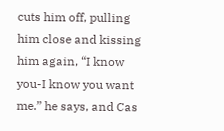cuts him off, pulling him close and kissing him again, “I know you-I know you want me.” he says, and Cas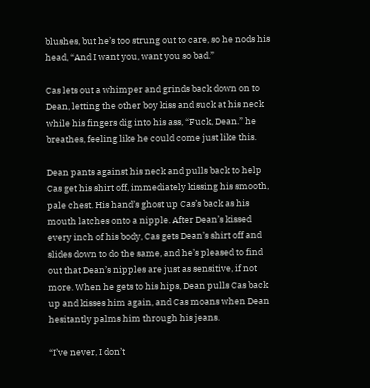blushes, but he’s too strung out to care, so he nods his head, “And I want you, want you so bad.”

Cas lets out a whimper and grinds back down on to Dean, letting the other boy kiss and suck at his neck while his fingers dig into his ass, “Fuck, Dean.” he breathes, feeling like he could come just like this.

Dean pants against his neck and pulls back to help Cas get his shirt off, immediately kissing his smooth, pale chest. His hand’s ghost up Cas’s back as his mouth latches onto a nipple. After Dean’s kissed every inch of his body, Cas gets Dean’s shirt off and slides down to do the same, and he’s pleased to find out that Dean’s nipples are just as sensitive, if not more. When he gets to his hips, Dean pulls Cas back up and kisses him again, and Cas moans when Dean hesitantly palms him through his jeans.

“I’ve never, I don’t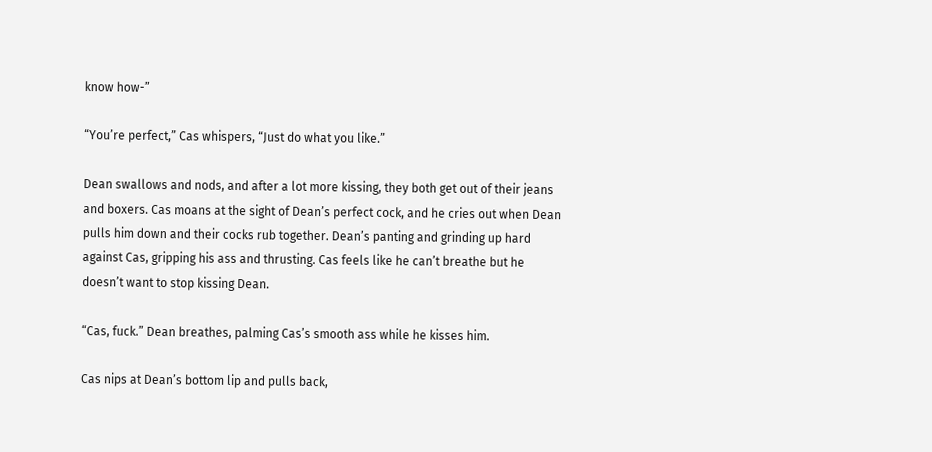know how-”

“You’re perfect,” Cas whispers, “Just do what you like.”

Dean swallows and nods, and after a lot more kissing, they both get out of their jeans and boxers. Cas moans at the sight of Dean’s perfect cock, and he cries out when Dean pulls him down and their cocks rub together. Dean’s panting and grinding up hard against Cas, gripping his ass and thrusting. Cas feels like he can’t breathe but he doesn’t want to stop kissing Dean.

“Cas, fuck.” Dean breathes, palming Cas’s smooth ass while he kisses him.

Cas nips at Dean’s bottom lip and pulls back,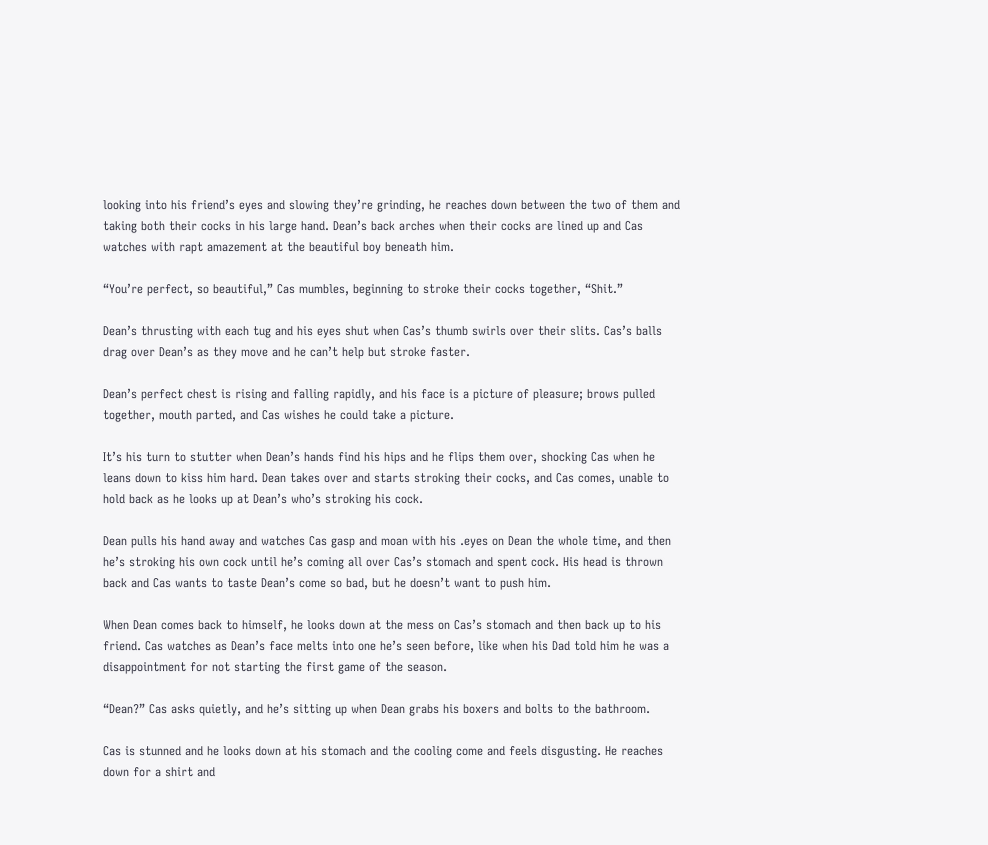looking into his friend’s eyes and slowing they’re grinding, he reaches down between the two of them and taking both their cocks in his large hand. Dean’s back arches when their cocks are lined up and Cas watches with rapt amazement at the beautiful boy beneath him.

“You’re perfect, so beautiful,” Cas mumbles, beginning to stroke their cocks together, “Shit.”

Dean’s thrusting with each tug and his eyes shut when Cas’s thumb swirls over their slits. Cas’s balls drag over Dean’s as they move and he can’t help but stroke faster.

Dean’s perfect chest is rising and falling rapidly, and his face is a picture of pleasure; brows pulled together, mouth parted, and Cas wishes he could take a picture.

It’s his turn to stutter when Dean’s hands find his hips and he flips them over, shocking Cas when he leans down to kiss him hard. Dean takes over and starts stroking their cocks, and Cas comes, unable to hold back as he looks up at Dean’s who’s stroking his cock.

Dean pulls his hand away and watches Cas gasp and moan with his .eyes on Dean the whole time, and then he’s stroking his own cock until he’s coming all over Cas’s stomach and spent cock. His head is thrown back and Cas wants to taste Dean’s come so bad, but he doesn’t want to push him.

When Dean comes back to himself, he looks down at the mess on Cas’s stomach and then back up to his friend. Cas watches as Dean’s face melts into one he’s seen before, like when his Dad told him he was a disappointment for not starting the first game of the season.

“Dean?” Cas asks quietly, and he’s sitting up when Dean grabs his boxers and bolts to the bathroom.

Cas is stunned and he looks down at his stomach and the cooling come and feels disgusting. He reaches down for a shirt and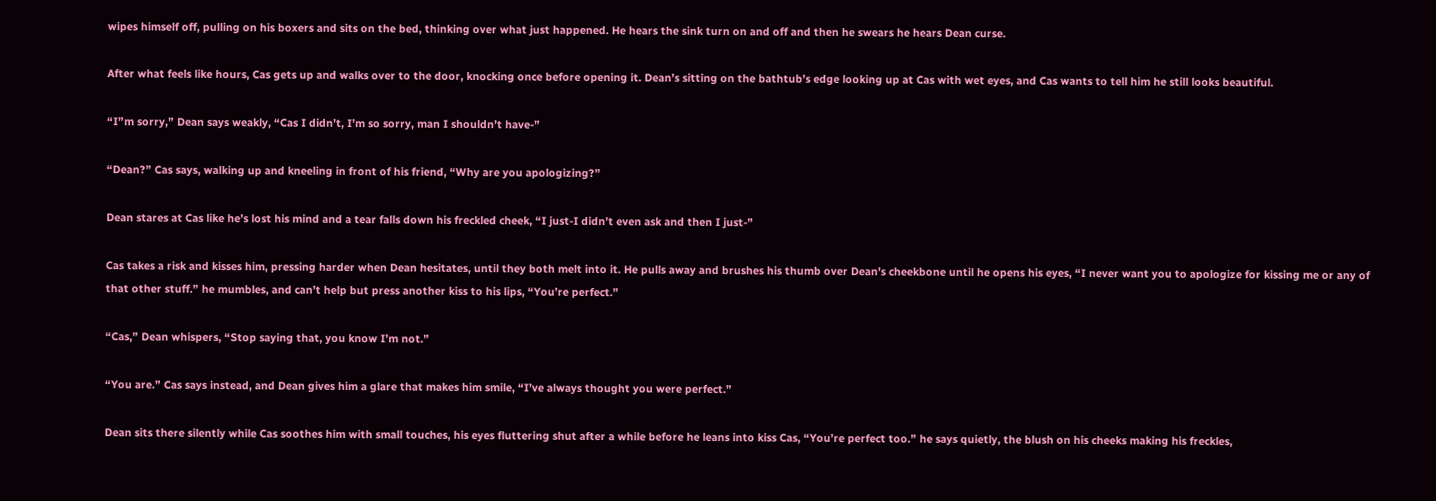wipes himself off, pulling on his boxers and sits on the bed, thinking over what just happened. He hears the sink turn on and off and then he swears he hears Dean curse.

After what feels like hours, Cas gets up and walks over to the door, knocking once before opening it. Dean’s sitting on the bathtub’s edge looking up at Cas with wet eyes, and Cas wants to tell him he still looks beautiful.

“I”m sorry,” Dean says weakly, “Cas I didn’t, I’m so sorry, man I shouldn’t have-”

“Dean?” Cas says, walking up and kneeling in front of his friend, “Why are you apologizing?”

Dean stares at Cas like he’s lost his mind and a tear falls down his freckled cheek, “I just-I didn’t even ask and then I just-”

Cas takes a risk and kisses him, pressing harder when Dean hesitates, until they both melt into it. He pulls away and brushes his thumb over Dean’s cheekbone until he opens his eyes, “I never want you to apologize for kissing me or any of that other stuff.” he mumbles, and can’t help but press another kiss to his lips, “You’re perfect.”

“Cas,” Dean whispers, “Stop saying that, you know I’m not.”

“You are.” Cas says instead, and Dean gives him a glare that makes him smile, “I’ve always thought you were perfect.”

Dean sits there silently while Cas soothes him with small touches, his eyes fluttering shut after a while before he leans into kiss Cas, “You’re perfect too.” he says quietly, the blush on his cheeks making his freckles,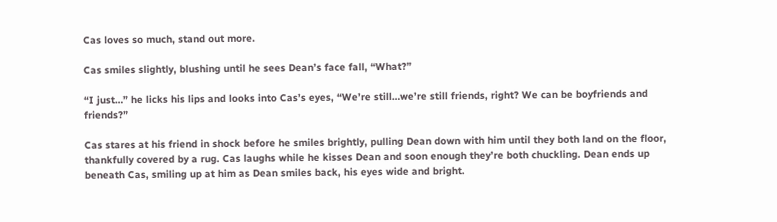Cas loves so much, stand out more.

Cas smiles slightly, blushing until he sees Dean’s face fall, “What?”

“I just…” he licks his lips and looks into Cas’s eyes, “We’re still…we’re still friends, right? We can be boyfriends and friends?”

Cas stares at his friend in shock before he smiles brightly, pulling Dean down with him until they both land on the floor, thankfully covered by a rug. Cas laughs while he kisses Dean and soon enough they’re both chuckling. Dean ends up beneath Cas, smiling up at him as Dean smiles back, his eyes wide and bright.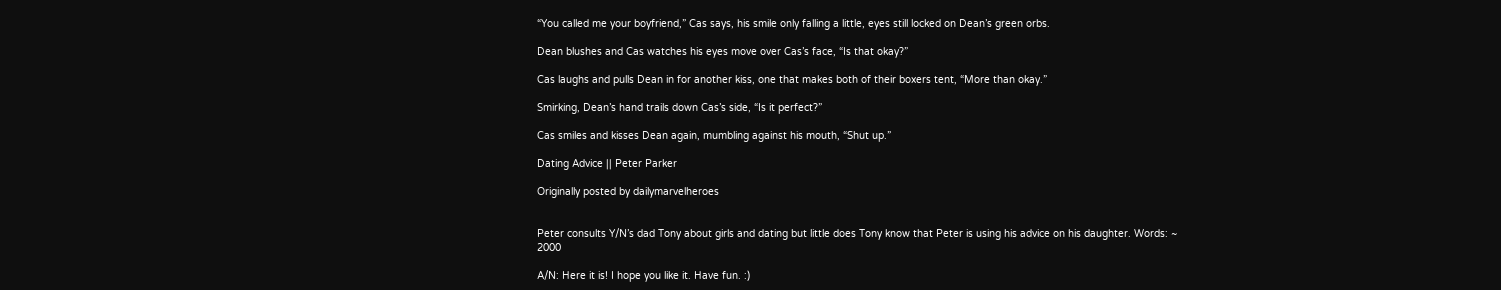“You called me your boyfriend,” Cas says, his smile only falling a little, eyes still locked on Dean’s green orbs.

Dean blushes and Cas watches his eyes move over Cas’s face, “Is that okay?”

Cas laughs and pulls Dean in for another kiss, one that makes both of their boxers tent, “More than okay.”

Smirking, Dean’s hand trails down Cas’s side, “Is it perfect?”

Cas smiles and kisses Dean again, mumbling against his mouth, “Shut up.”

Dating Advice || Peter Parker

Originally posted by dailymarvelheroes


Peter consults Y/N’s dad Tony about girls and dating but little does Tony know that Peter is using his advice on his daughter. Words: ~ 2000

A/N: Here it is! I hope you like it. Have fun. :)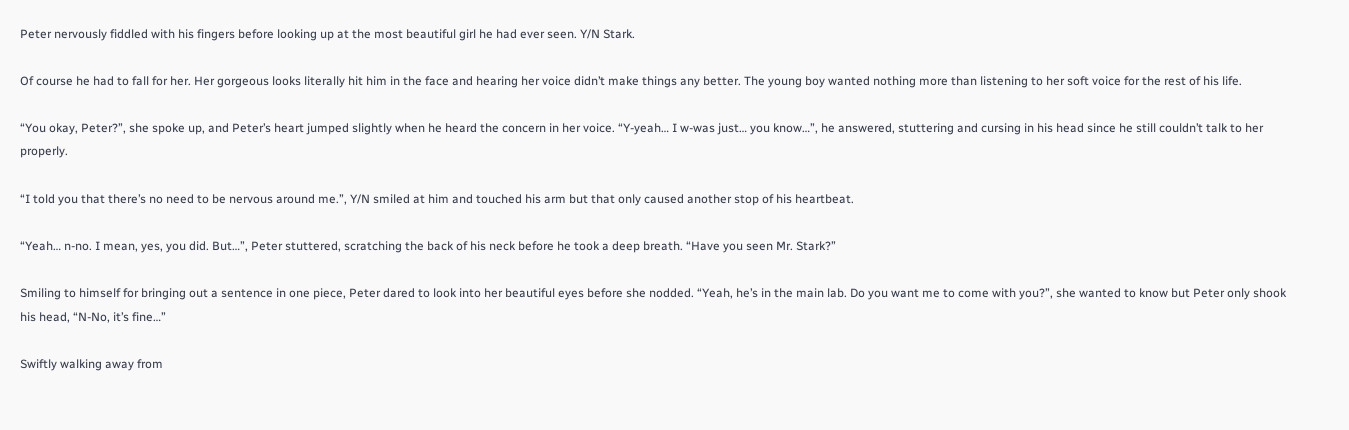Peter nervously fiddled with his fingers before looking up at the most beautiful girl he had ever seen. Y/N Stark.

Of course he had to fall for her. Her gorgeous looks literally hit him in the face and hearing her voice didn’t make things any better. The young boy wanted nothing more than listening to her soft voice for the rest of his life.

“You okay, Peter?”, she spoke up, and Peter’s heart jumped slightly when he heard the concern in her voice. “Y-yeah… I w-was just… you know…”, he answered, stuttering and cursing in his head since he still couldn’t talk to her properly.

“I told you that there’s no need to be nervous around me.”, Y/N smiled at him and touched his arm but that only caused another stop of his heartbeat.

“Yeah… n-no. I mean, yes, you did. But…”, Peter stuttered, scratching the back of his neck before he took a deep breath. “Have you seen Mr. Stark?”

Smiling to himself for bringing out a sentence in one piece, Peter dared to look into her beautiful eyes before she nodded. “Yeah, he’s in the main lab. Do you want me to come with you?”, she wanted to know but Peter only shook his head, “N-No, it’s fine…”

Swiftly walking away from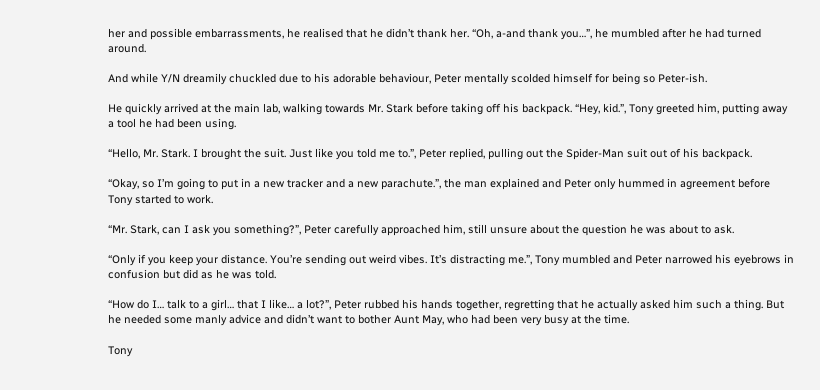her and possible embarrassments, he realised that he didn’t thank her. “Oh, a-and thank you…”, he mumbled after he had turned around.

And while Y/N dreamily chuckled due to his adorable behaviour, Peter mentally scolded himself for being so Peter-ish.

He quickly arrived at the main lab, walking towards Mr. Stark before taking off his backpack. “Hey, kid.”, Tony greeted him, putting away a tool he had been using.

“Hello, Mr. Stark. I brought the suit. Just like you told me to.”, Peter replied, pulling out the Spider-Man suit out of his backpack.

“Okay, so I’m going to put in a new tracker and a new parachute.”, the man explained and Peter only hummed in agreement before Tony started to work.

“Mr. Stark, can I ask you something?”, Peter carefully approached him, still unsure about the question he was about to ask.

“Only if you keep your distance. You’re sending out weird vibes. It’s distracting me.”, Tony mumbled and Peter narrowed his eyebrows in confusion but did as he was told.

“How do I… talk to a girl… that I like… a lot?”, Peter rubbed his hands together, regretting that he actually asked him such a thing. But he needed some manly advice and didn’t want to bother Aunt May, who had been very busy at the time.

Tony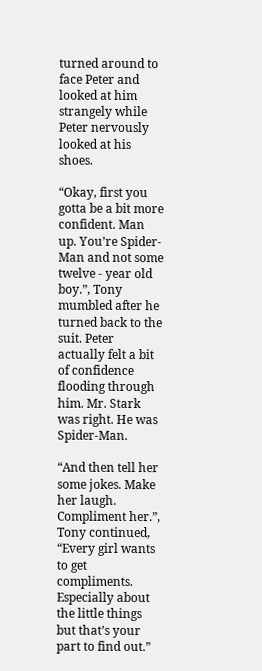turned around to face Peter and looked at him strangely while Peter nervously looked at his shoes.

“Okay, first you gotta be a bit more confident. Man up. You’re Spider-Man and not some twelve - year old boy.”, Tony mumbled after he turned back to the suit. Peter actually felt a bit of confidence flooding through him. Mr. Stark was right. He was Spider-Man.

“And then tell her some jokes. Make her laugh. Compliment her.”, Tony continued, “Every girl wants to get compliments. Especially about the little things but that’s your part to find out.”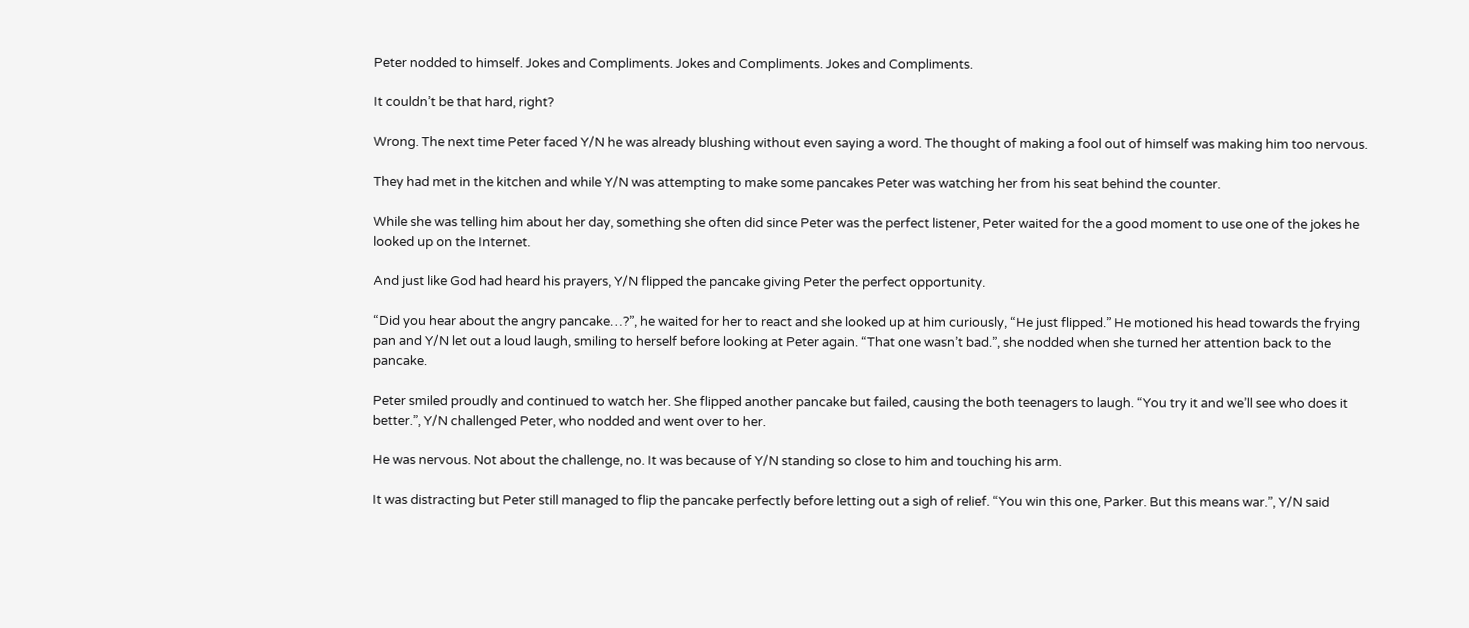Peter nodded to himself. Jokes and Compliments. Jokes and Compliments. Jokes and Compliments.

It couldn’t be that hard, right?

Wrong. The next time Peter faced Y/N he was already blushing without even saying a word. The thought of making a fool out of himself was making him too nervous.

They had met in the kitchen and while Y/N was attempting to make some pancakes Peter was watching her from his seat behind the counter.

While she was telling him about her day, something she often did since Peter was the perfect listener, Peter waited for the a good moment to use one of the jokes he looked up on the Internet.

And just like God had heard his prayers, Y/N flipped the pancake giving Peter the perfect opportunity.

“Did you hear about the angry pancake…?”, he waited for her to react and she looked up at him curiously, “He just flipped.” He motioned his head towards the frying pan and Y/N let out a loud laugh, smiling to herself before looking at Peter again. “That one wasn’t bad.”, she nodded when she turned her attention back to the pancake.

Peter smiled proudly and continued to watch her. She flipped another pancake but failed, causing the both teenagers to laugh. “You try it and we’ll see who does it better.”, Y/N challenged Peter, who nodded and went over to her.

He was nervous. Not about the challenge, no. It was because of Y/N standing so close to him and touching his arm.

It was distracting but Peter still managed to flip the pancake perfectly before letting out a sigh of relief. “You win this one, Parker. But this means war.”, Y/N said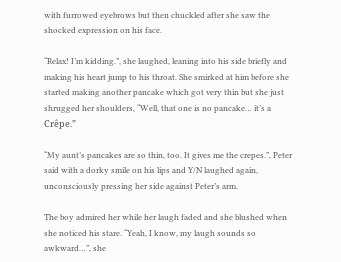with furrowed eyebrows but then chuckled after she saw the shocked expression on his face.

“Relax! I’m kidding.”, she laughed, leaning into his side briefly and making his heart jump to his throat. She smirked at him before she started making another pancake which got very thin but she just shrugged her shoulders, “Well, that one is no pancake… it’s a Crêpe.”

“My aunt’s pancakes are so thin, too. It gives me the crepes.”, Peter said with a dorky smile on his lips and Y/N laughed again, unconsciously pressing her side against Peter’s arm.

The boy admired her while her laugh faded and she blushed when she noticed his stare. “Yeah, I know, my laugh sounds so awkward…”, she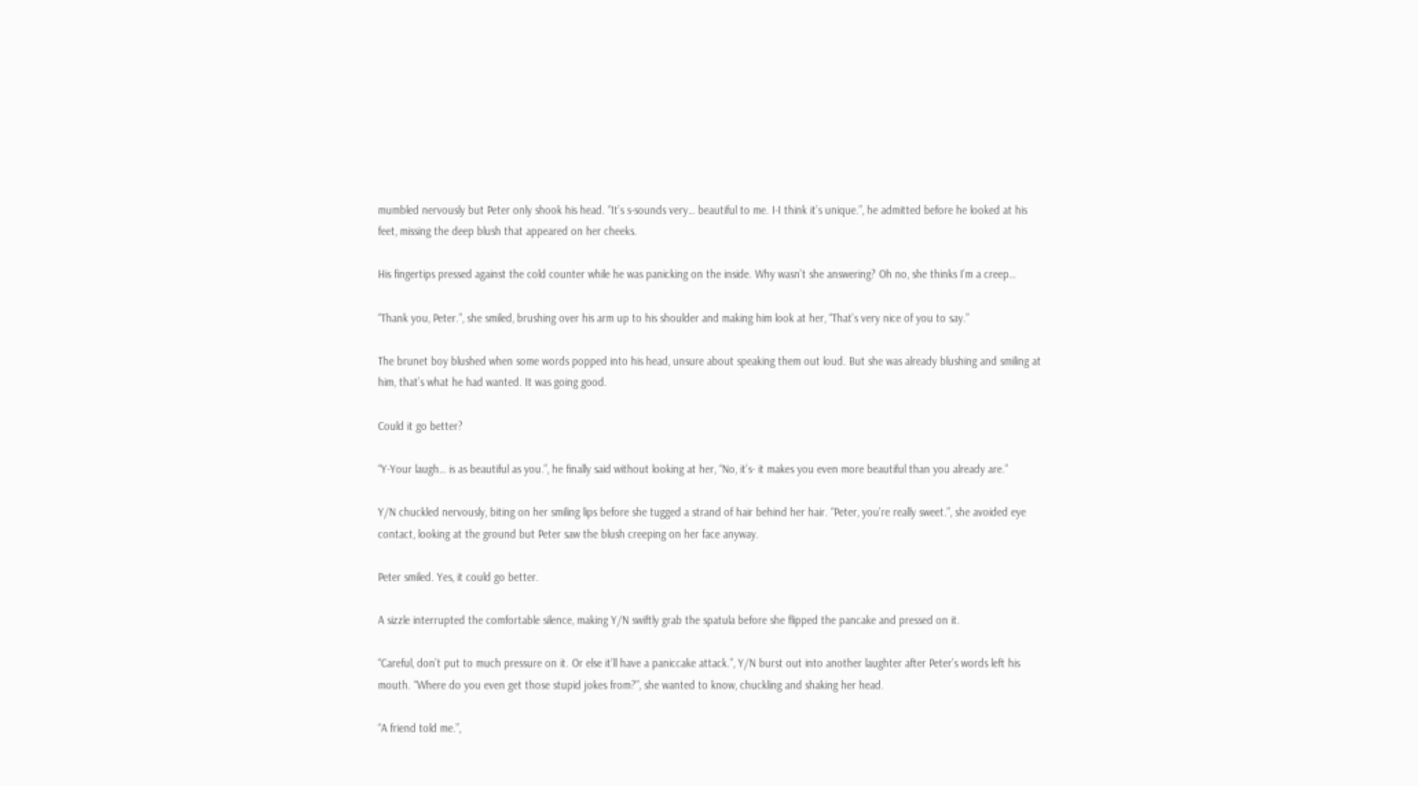mumbled nervously but Peter only shook his head. “It’s s-sounds very… beautiful to me. I-I think it’s unique.”, he admitted before he looked at his feet, missing the deep blush that appeared on her cheeks.

His fingertips pressed against the cold counter while he was panicking on the inside. Why wasn’t she answering? Oh no, she thinks I’m a creep…

“Thank you, Peter.”, she smiled, brushing over his arm up to his shoulder and making him look at her, “That’s very nice of you to say.”

The brunet boy blushed when some words popped into his head, unsure about speaking them out loud. But she was already blushing and smiling at him, that’s what he had wanted. It was going good.

Could it go better?

“Y-Your laugh… is as beautiful as you.”, he finally said without looking at her, “No, it’s- it makes you even more beautiful than you already are.”

Y/N chuckled nervously, biting on her smiling lips before she tugged a strand of hair behind her hair. “Peter, you’re really sweet.”, she avoided eye contact, looking at the ground but Peter saw the blush creeping on her face anyway.

Peter smiled. Yes, it could go better.

A sizzle interrupted the comfortable silence, making Y/N swiftly grab the spatula before she flipped the pancake and pressed on it.

“Careful, don’t put to much pressure on it. Or else it’ll have a paniccake attack.”, Y/N burst out into another laughter after Peter’s words left his mouth. “Where do you even get those stupid jokes from?”, she wanted to know, chuckling and shaking her head.

“A friend told me.”,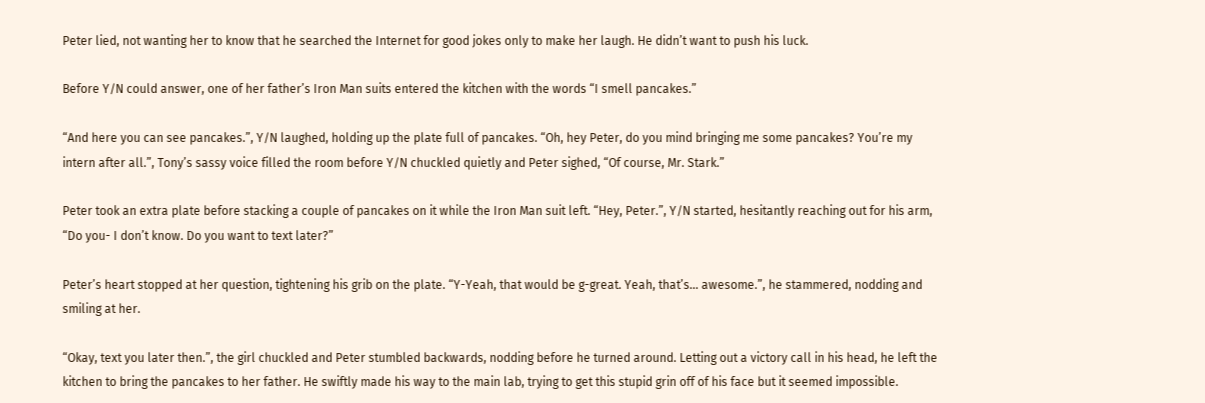Peter lied, not wanting her to know that he searched the Internet for good jokes only to make her laugh. He didn’t want to push his luck.

Before Y/N could answer, one of her father’s Iron Man suits entered the kitchen with the words “I smell pancakes.”

“And here you can see pancakes.”, Y/N laughed, holding up the plate full of pancakes. “Oh, hey Peter, do you mind bringing me some pancakes? You’re my intern after all.”, Tony’s sassy voice filled the room before Y/N chuckled quietly and Peter sighed, “Of course, Mr. Stark.”

Peter took an extra plate before stacking a couple of pancakes on it while the Iron Man suit left. “Hey, Peter.”, Y/N started, hesitantly reaching out for his arm, “Do you- I don’t know. Do you want to text later?”

Peter’s heart stopped at her question, tightening his grib on the plate. “Y-Yeah, that would be g-great. Yeah, that’s… awesome.”, he stammered, nodding and smiling at her.

“Okay, text you later then.”, the girl chuckled and Peter stumbled backwards, nodding before he turned around. Letting out a victory call in his head, he left the kitchen to bring the pancakes to her father. He swiftly made his way to the main lab, trying to get this stupid grin off of his face but it seemed impossible.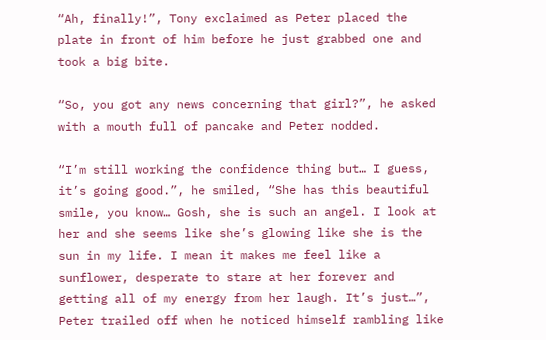“Ah, finally!”, Tony exclaimed as Peter placed the plate in front of him before he just grabbed one and took a big bite.

“So, you got any news concerning that girl?”, he asked with a mouth full of pancake and Peter nodded.

“I’m still working the confidence thing but… I guess, it’s going good.”, he smiled, “She has this beautiful smile, you know… Gosh, she is such an angel. I look at her and she seems like she’s glowing like she is the sun in my life. I mean it makes me feel like a sunflower, desperate to stare at her forever and getting all of my energy from her laugh. It’s just…”, Peter trailed off when he noticed himself rambling like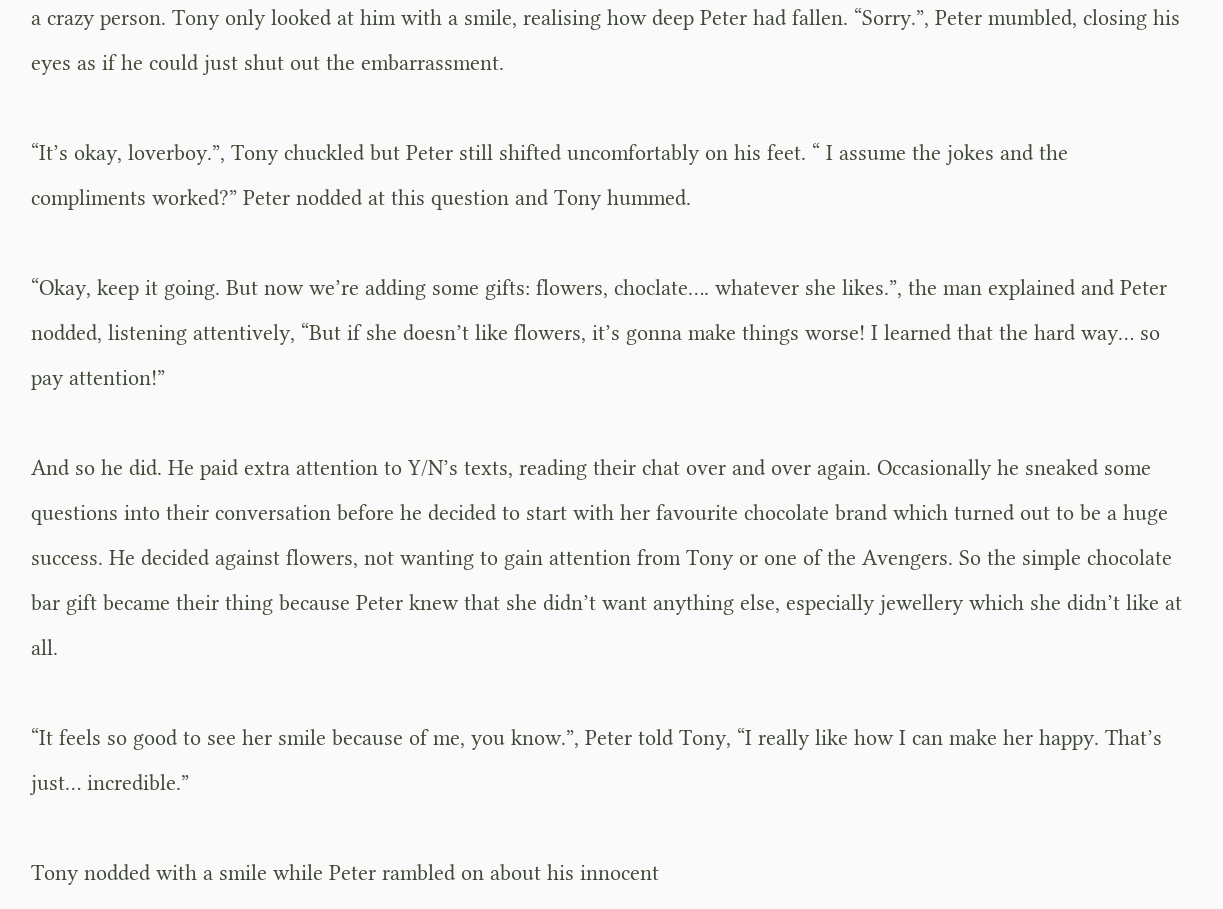a crazy person. Tony only looked at him with a smile, realising how deep Peter had fallen. “Sorry.”, Peter mumbled, closing his eyes as if he could just shut out the embarrassment.

“It’s okay, loverboy.”, Tony chuckled but Peter still shifted uncomfortably on his feet. “ I assume the jokes and the compliments worked?” Peter nodded at this question and Tony hummed.

“Okay, keep it going. But now we’re adding some gifts: flowers, choclate…. whatever she likes.”, the man explained and Peter nodded, listening attentively, “But if she doesn’t like flowers, it’s gonna make things worse! I learned that the hard way… so pay attention!”

And so he did. He paid extra attention to Y/N’s texts, reading their chat over and over again. Occasionally he sneaked some questions into their conversation before he decided to start with her favourite chocolate brand which turned out to be a huge success. He decided against flowers, not wanting to gain attention from Tony or one of the Avengers. So the simple chocolate bar gift became their thing because Peter knew that she didn’t want anything else, especially jewellery which she didn’t like at all.

“It feels so good to see her smile because of me, you know.”, Peter told Tony, “I really like how I can make her happy. That’s just… incredible.”

Tony nodded with a smile while Peter rambled on about his innocent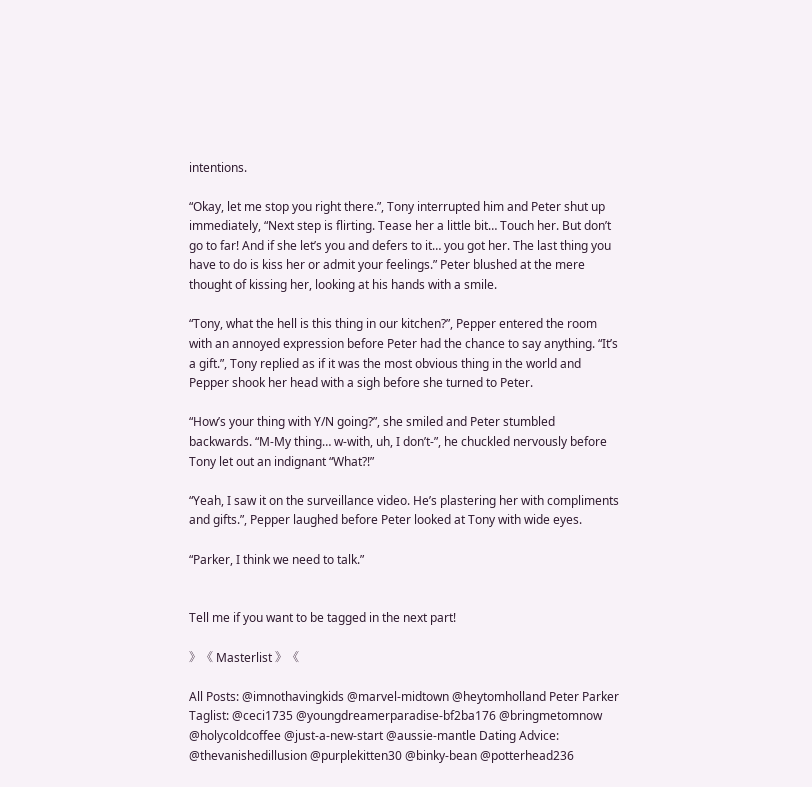intentions.

“Okay, let me stop you right there.”, Tony interrupted him and Peter shut up immediately, “Next step is flirting. Tease her a little bit… Touch her. But don’t go to far! And if she let’s you and defers to it… you got her. The last thing you have to do is kiss her or admit your feelings.” Peter blushed at the mere thought of kissing her, looking at his hands with a smile.

“Tony, what the hell is this thing in our kitchen?”, Pepper entered the room with an annoyed expression before Peter had the chance to say anything. “It’s a gift.”, Tony replied as if it was the most obvious thing in the world and Pepper shook her head with a sigh before she turned to Peter.

“How’s your thing with Y/N going?”, she smiled and Peter stumbled backwards. “M-My thing… w-with, uh, I don’t-”, he chuckled nervously before Tony let out an indignant “What?!”

“Yeah, I saw it on the surveillance video. He’s plastering her with compliments and gifts.”, Pepper laughed before Peter looked at Tony with wide eyes.

“Parker, I think we need to talk.”


Tell me if you want to be tagged in the next part!

》《 Masterlist 》《

All Posts: @imnothavingkids @marvel-midtown @heytomholland Peter Parker Taglist: @ceci1735 @youngdreamerparadise-bf2ba176 @bringmetomnow @holycoldcoffee @just-a-new-start @aussie-mantle Dating Advice: @thevanishedillusion @purplekitten30 @binky-bean @potterhead236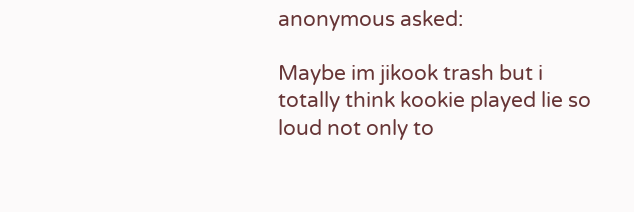anonymous asked:

Maybe im jikook trash but i totally think kookie played lie so loud not only to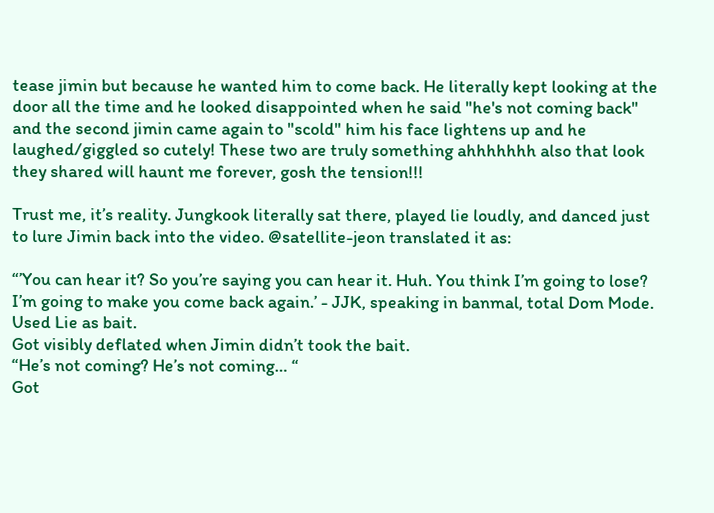tease jimin but because he wanted him to come back. He literally kept looking at the door all the time and he looked disappointed when he said "he's not coming back" and the second jimin came again to "scold" him his face lightens up and he laughed/giggled so cutely! These two are truly something ahhhhhhh also that look they shared will haunt me forever, gosh the tension!!!

Trust me, it’s reality. Jungkook literally sat there, played lie loudly, and danced just to lure Jimin back into the video. @satellite-jeon translated it as:

“’You can hear it? So you’re saying you can hear it. Huh. You think I’m going to lose? I’m going to make you come back again.’ - JJK, speaking in banmal, total Dom Mode.
Used Lie as bait.
Got visibly deflated when Jimin didn’t took the bait.
“He’s not coming? He’s not coming… “
Got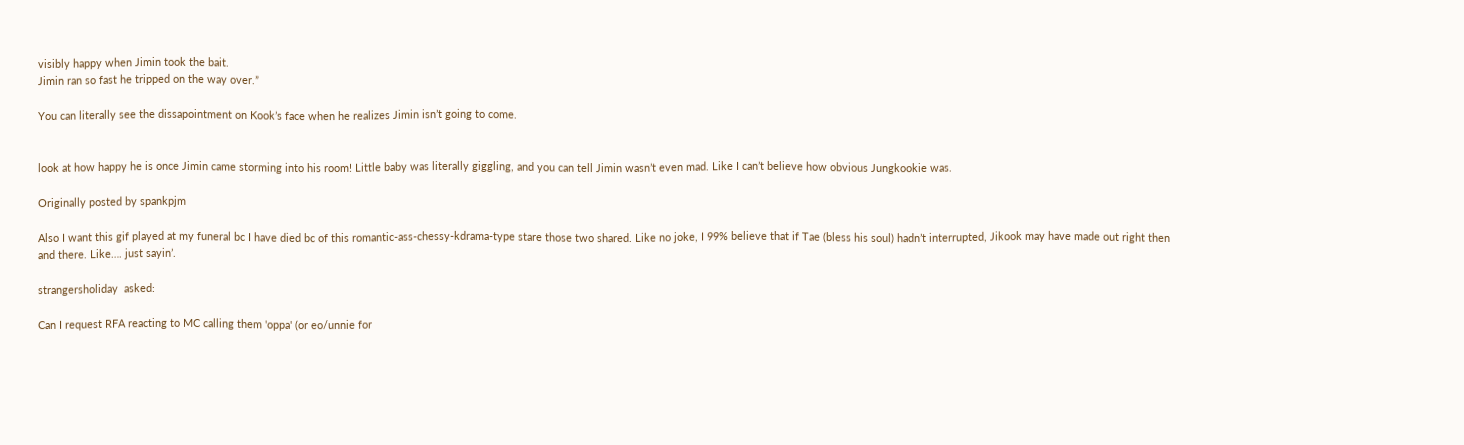visibly happy when Jimin took the bait.
Jimin ran so fast he tripped on the way over.”

You can literally see the dissapointment on Kook’s face when he realizes Jimin isn’t going to come.


look at how happy he is once Jimin came storming into his room! Little baby was literally giggling, and you can tell Jimin wasn’t even mad. Like I can’t believe how obvious Jungkookie was.

Originally posted by spankpjm

Also I want this gif played at my funeral bc I have died bc of this romantic-ass-chessy-kdrama-type stare those two shared. Like no joke, I 99% believe that if Tae (bless his soul) hadn’t interrupted, Jikook may have made out right then and there. Like…. just sayin’.

strangersholiday  asked:

Can I request RFA reacting to MC calling them 'oppa' (or eo/unnie for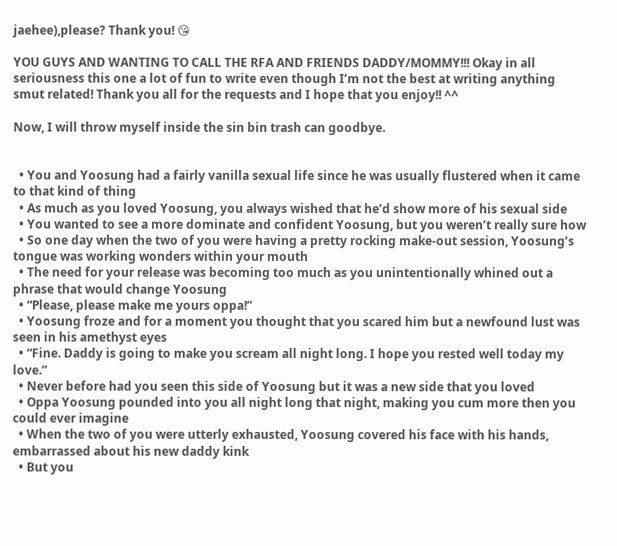jaehee),please? Thank you! 😘

YOU GUYS AND WANTING TO CALL THE RFA AND FRIENDS DADDY/MOMMY!!! Okay in all seriousness this one a lot of fun to write even though I’m not the best at writing anything smut related! Thank you all for the requests and I hope that you enjoy!! ^^

Now, I will throw myself inside the sin bin trash can goodbye.


  • You and Yoosung had a fairly vanilla sexual life since he was usually flustered when it came to that kind of thing
  • As much as you loved Yoosung, you always wished that he’d show more of his sexual side
  • You wanted to see a more dominate and confident Yoosung, but you weren’t really sure how
  • So one day when the two of you were having a pretty rocking make-out session, Yoosung’s tongue was working wonders within your mouth
  • The need for your release was becoming too much as you unintentionally whined out a phrase that would change Yoosung
  • “Please, please make me yours oppa!”
  • Yoosung froze and for a moment you thought that you scared him but a newfound lust was seen in his amethyst eyes
  • “Fine. Daddy is going to make you scream all night long. I hope you rested well today my love.”
  • Never before had you seen this side of Yoosung but it was a new side that you loved
  • Oppa Yoosung pounded into you all night long that night, making you cum more then you could ever imagine
  • When the two of you were utterly exhausted, Yoosung covered his face with his hands, embarrassed about his new daddy kink
  • But you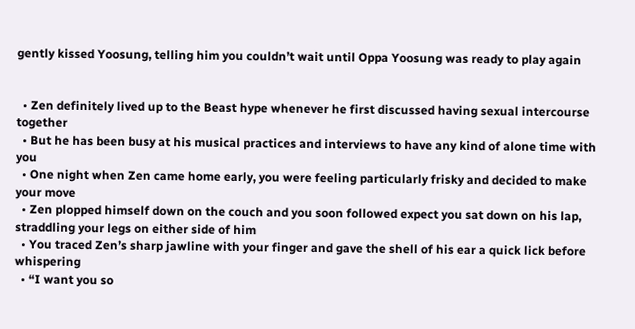gently kissed Yoosung, telling him you couldn’t wait until Oppa Yoosung was ready to play again


  • Zen definitely lived up to the Beast hype whenever he first discussed having sexual intercourse together
  • But he has been busy at his musical practices and interviews to have any kind of alone time with you
  • One night when Zen came home early, you were feeling particularly frisky and decided to make your move
  • Zen plopped himself down on the couch and you soon followed expect you sat down on his lap, straddling your legs on either side of him
  • You traced Zen’s sharp jawline with your finger and gave the shell of his ear a quick lick before whispering
  • “I want you so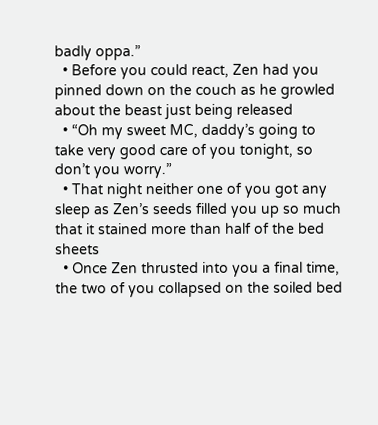badly oppa.”
  • Before you could react, Zen had you pinned down on the couch as he growled about the beast just being released
  • “Oh my sweet MC, daddy’s going to take very good care of you tonight, so don’t you worry.”
  • That night neither one of you got any sleep as Zen’s seeds filled you up so much that it stained more than half of the bed sheets
  • Once Zen thrusted into you a final time, the two of you collapsed on the soiled bed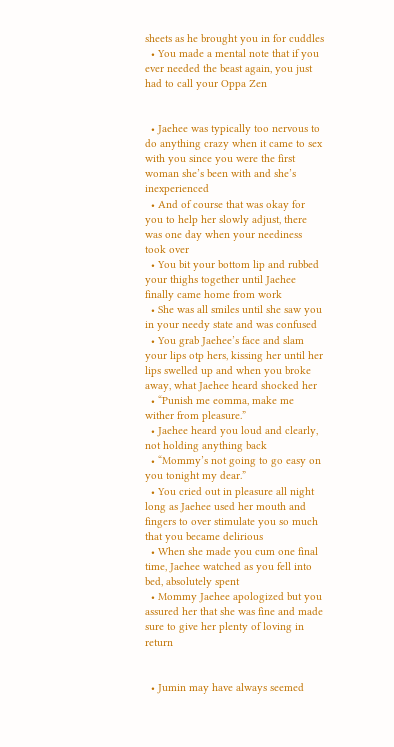sheets as he brought you in for cuddles
  • You made a mental note that if you ever needed the beast again, you just had to call your Oppa Zen


  • Jaehee was typically too nervous to do anything crazy when it came to sex with you since you were the first woman she’s been with and she’s inexperienced
  • And of course that was okay for you to help her slowly adjust, there was one day when your neediness took over
  • You bit your bottom lip and rubbed your thighs together until Jaehee finally came home from work
  • She was all smiles until she saw you in your needy state and was confused
  • You grab Jaehee’s face and slam your lips otp hers, kissing her until her lips swelled up and when you broke away, what Jaehee heard shocked her
  • “Punish me eomma, make me wither from pleasure.”
  • Jaehee heard you loud and clearly, not holding anything back
  • “Mommy’s not going to go easy on you tonight my dear.”
  • You cried out in pleasure all night long as Jaehee used her mouth and fingers to over stimulate you so much that you became delirious
  • When she made you cum one final time, Jaehee watched as you fell into bed, absolutely spent
  • Mommy Jaehee apologized but you assured her that she was fine and made sure to give her plenty of loving in return


  • Jumin may have always seemed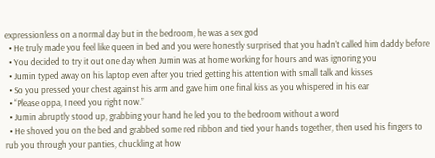expressionless on a normal day but in the bedroom, he was a sex god
  • He truly made you feel like queen in bed and you were honestly surprised that you hadn’t called him daddy before
  • You decided to try it out one day when Jumin was at home working for hours and was ignoring you
  • Jumin typed away on his laptop even after you tried getting his attention with small talk and kisses
  • So you pressed your chest against his arm and gave him one final kiss as you whispered in his ear
  • “Please oppa, I need you right now.”
  • Jumin abruptly stood up, grabbing your hand he led you to the bedroom without a word
  • He shoved you on the bed and grabbed some red ribbon and tied your hands together, then used his fingers to rub you through your panties, chuckling at how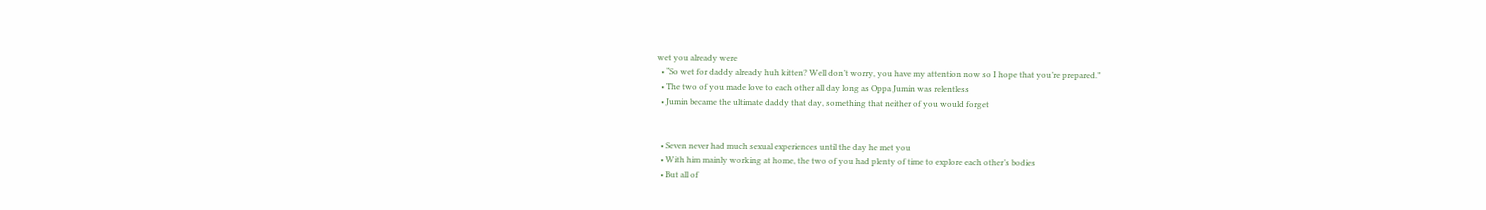wet you already were
  • “So wet for daddy already huh kitten? Well don’t worry, you have my attention now so I hope that you’re prepared.”
  • The two of you made love to each other all day long as Oppa Jumin was relentless
  • Jumin became the ultimate daddy that day, something that neither of you would forget


  • Seven never had much sexual experiences until the day he met you
  • With him mainly working at home, the two of you had plenty of time to explore each other’s bodies
  • But all of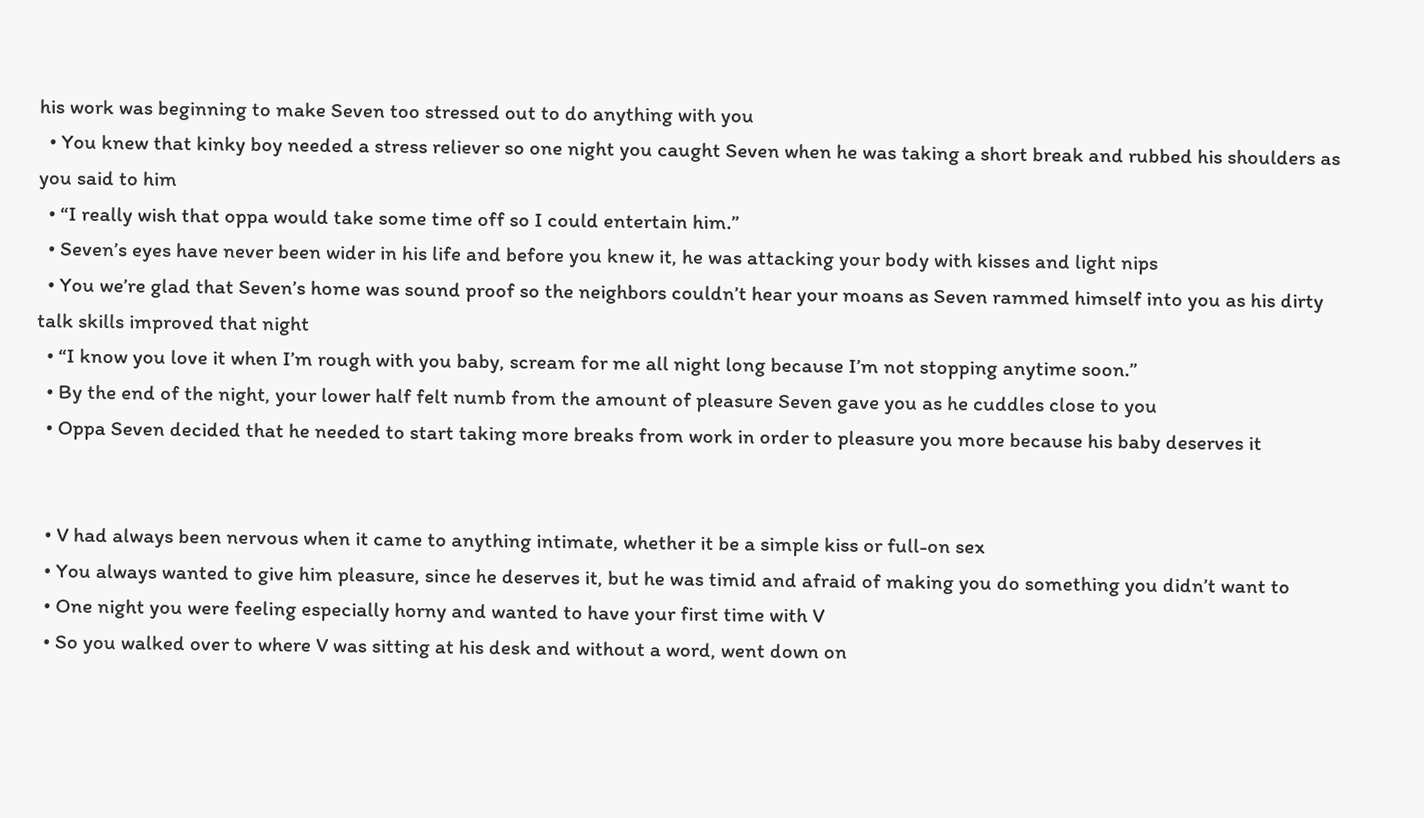his work was beginning to make Seven too stressed out to do anything with you
  • You knew that kinky boy needed a stress reliever so one night you caught Seven when he was taking a short break and rubbed his shoulders as you said to him
  • “I really wish that oppa would take some time off so I could entertain him.”
  • Seven’s eyes have never been wider in his life and before you knew it, he was attacking your body with kisses and light nips
  • You we’re glad that Seven’s home was sound proof so the neighbors couldn’t hear your moans as Seven rammed himself into you as his dirty talk skills improved that night
  • “I know you love it when I’m rough with you baby, scream for me all night long because I’m not stopping anytime soon.”
  • By the end of the night, your lower half felt numb from the amount of pleasure Seven gave you as he cuddles close to you
  • Oppa Seven decided that he needed to start taking more breaks from work in order to pleasure you more because his baby deserves it


  • V had always been nervous when it came to anything intimate, whether it be a simple kiss or full-on sex
  • You always wanted to give him pleasure, since he deserves it, but he was timid and afraid of making you do something you didn’t want to
  • One night you were feeling especially horny and wanted to have your first time with V
  • So you walked over to where V was sitting at his desk and without a word, went down on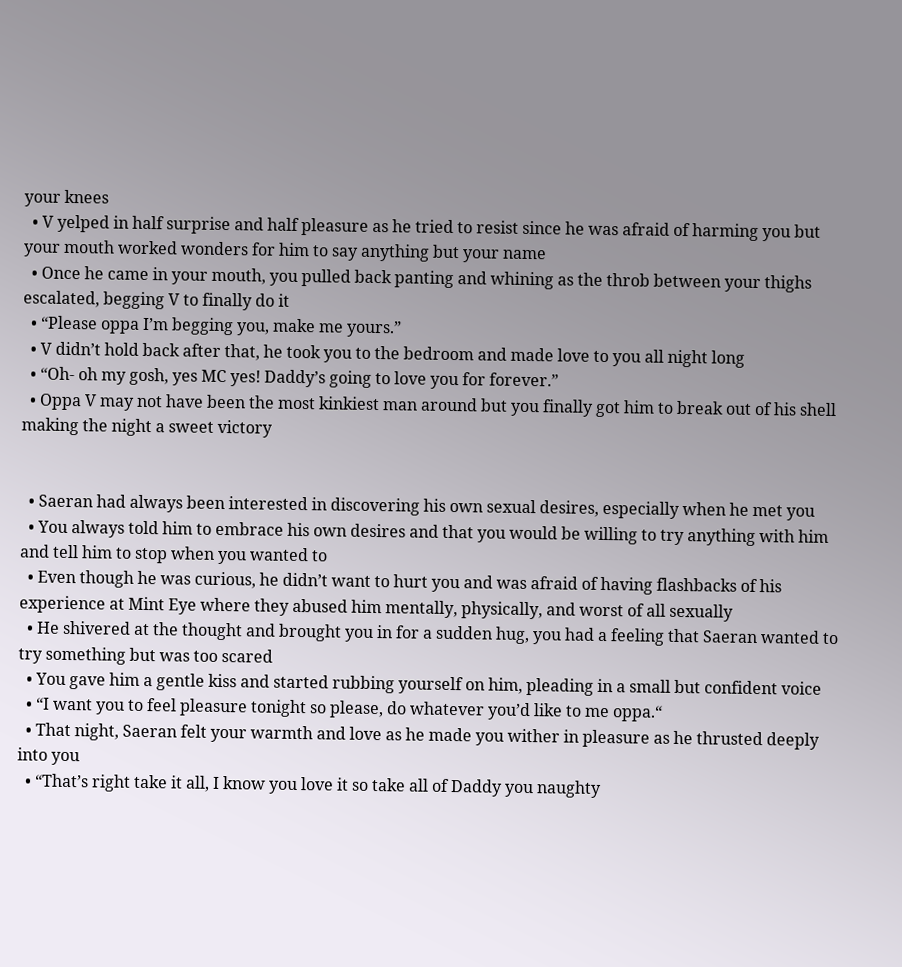your knees
  • V yelped in half surprise and half pleasure as he tried to resist since he was afraid of harming you but your mouth worked wonders for him to say anything but your name
  • Once he came in your mouth, you pulled back panting and whining as the throb between your thighs escalated, begging V to finally do it
  • “Please oppa I’m begging you, make me yours.”
  • V didn’t hold back after that, he took you to the bedroom and made love to you all night long
  • “Oh- oh my gosh, yes MC yes! Daddy’s going to love you for forever.”
  • Oppa V may not have been the most kinkiest man around but you finally got him to break out of his shell making the night a sweet victory


  • Saeran had always been interested in discovering his own sexual desires, especially when he met you
  • You always told him to embrace his own desires and that you would be willing to try anything with him and tell him to stop when you wanted to
  • Even though he was curious, he didn’t want to hurt you and was afraid of having flashbacks of his experience at Mint Eye where they abused him mentally, physically, and worst of all sexually
  • He shivered at the thought and brought you in for a sudden hug, you had a feeling that Saeran wanted to try something but was too scared
  • You gave him a gentle kiss and started rubbing yourself on him, pleading in a small but confident voice
  • “I want you to feel pleasure tonight so please, do whatever you’d like to me oppa.“
  • That night, Saeran felt your warmth and love as he made you wither in pleasure as he thrusted deeply into you
  • “That’s right take it all, I know you love it so take all of Daddy you naughty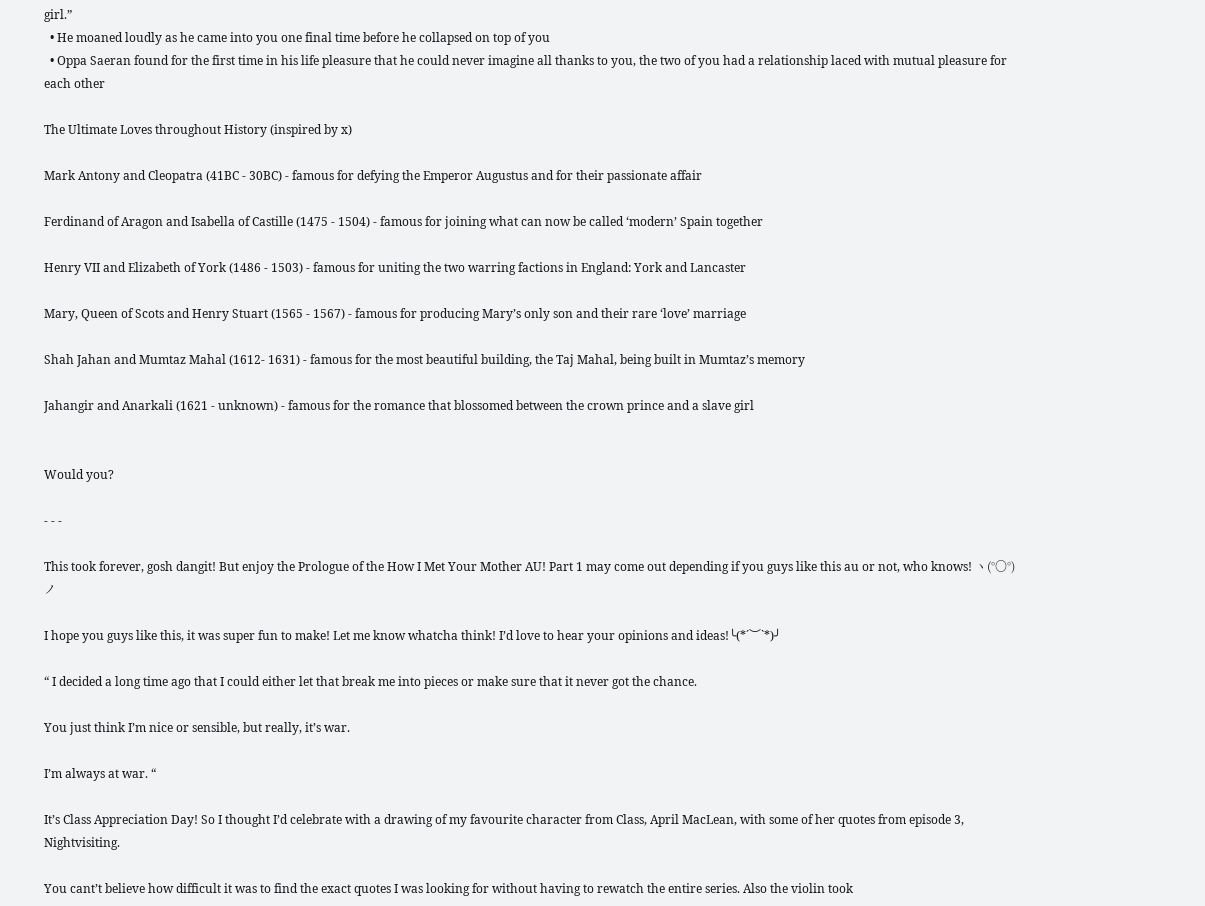girl.”
  • He moaned loudly as he came into you one final time before he collapsed on top of you
  • Oppa Saeran found for the first time in his life pleasure that he could never imagine all thanks to you, the two of you had a relationship laced with mutual pleasure for each other

The Ultimate Loves throughout History (inspired by x)

Mark Antony and Cleopatra (41BC - 30BC) - famous for defying the Emperor Augustus and for their passionate affair

Ferdinand of Aragon and Isabella of Castille (1475 - 1504) - famous for joining what can now be called ‘modern’ Spain together

Henry VII and Elizabeth of York (1486 - 1503) - famous for uniting the two warring factions in England: York and Lancaster

Mary, Queen of Scots and Henry Stuart (1565 - 1567) - famous for producing Mary’s only son and their rare ‘love’ marriage

Shah Jahan and Mumtaz Mahal (1612- 1631) - famous for the most beautiful building, the Taj Mahal, being built in Mumtaz’s memory

Jahangir and Anarkali (1621 - unknown) - famous for the romance that blossomed between the crown prince and a slave girl


Would you?

- - -

This took forever, gosh dangit! But enjoy the Prologue of the How I Met Your Mother AU! Part 1 may come out depending if you guys like this au or not, who knows! ヽ(°〇°)ノ

I hope you guys like this, it was super fun to make! Let me know whatcha think! I’d love to hear your opinions and ideas!╰(*´︶`*)╯

“ I decided a long time ago that I could either let that break me into pieces or make sure that it never got the chance.

You just think I’m nice or sensible, but really, it’s war.

I’m always at war. “

It’s Class Appreciation Day! So I thought I’d celebrate with a drawing of my favourite character from Class, April MacLean, with some of her quotes from episode 3, Nightvisiting.

You cant’t believe how difficult it was to find the exact quotes I was looking for without having to rewatch the entire series. Also the violin took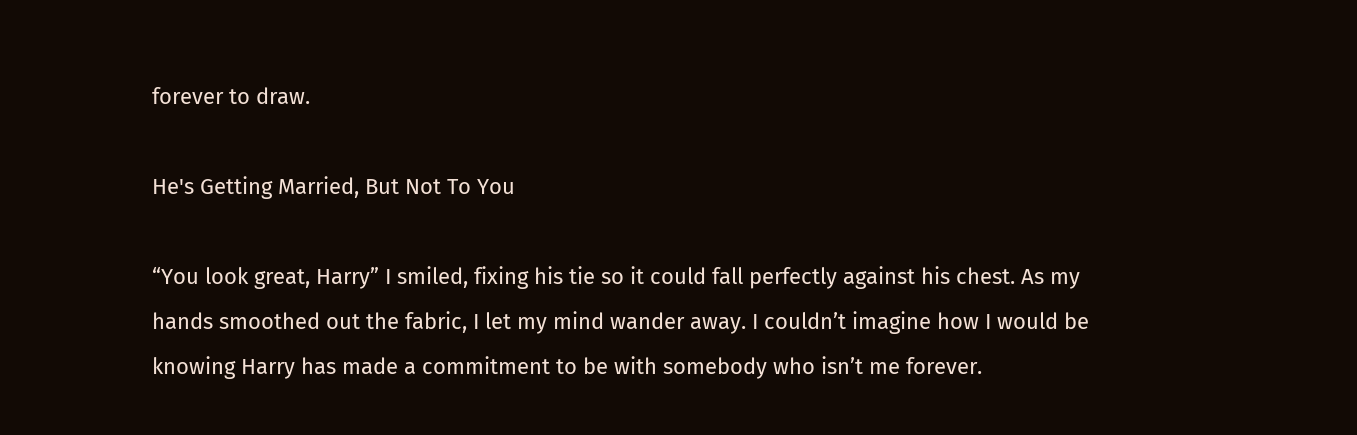forever to draw.

He's Getting Married, But Not To You

“You look great, Harry” I smiled, fixing his tie so it could fall perfectly against his chest. As my hands smoothed out the fabric, I let my mind wander away. I couldn’t imagine how I would be knowing Harry has made a commitment to be with somebody who isn’t me forever.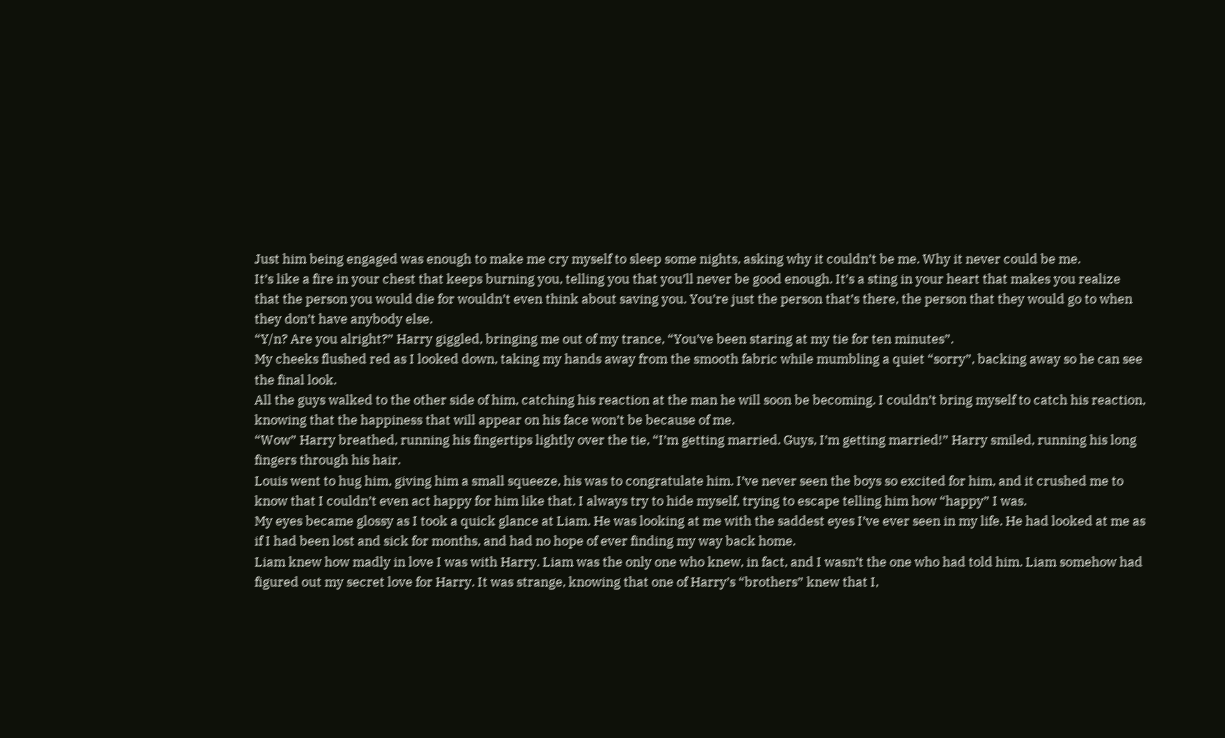Just him being engaged was enough to make me cry myself to sleep some nights, asking why it couldn’t be me. Why it never could be me.
It’s like a fire in your chest that keeps burning you, telling you that you’ll never be good enough. It’s a sting in your heart that makes you realize that the person you would die for wouldn’t even think about saving you. You’re just the person that’s there, the person that they would go to when they don’t have anybody else.
“Y/n? Are you alright?” Harry giggled, bringing me out of my trance, “You’ve been staring at my tie for ten minutes”.
My cheeks flushed red as I looked down, taking my hands away from the smooth fabric while mumbling a quiet “sorry”, backing away so he can see the final look.
All the guys walked to the other side of him, catching his reaction at the man he will soon be becoming. I couldn’t bring myself to catch his reaction, knowing that the happiness that will appear on his face won’t be because of me.
“Wow” Harry breathed, running his fingertips lightly over the tie, “I’m getting married. Guys, I’m getting married!” Harry smiled, running his long fingers through his hair.
Louis went to hug him, giving him a small squeeze, his was to congratulate him. I’ve never seen the boys so excited for him, and it crushed me to know that I couldn’t even act happy for him like that. I always try to hide myself, trying to escape telling him how “happy” I was.
My eyes became glossy as I took a quick glance at Liam. He was looking at me with the saddest eyes I’ve ever seen in my life. He had looked at me as if I had been lost and sick for months, and had no hope of ever finding my way back home.
Liam knew how madly in love I was with Harry. Liam was the only one who knew, in fact, and I wasn’t the one who had told him. Liam somehow had figured out my secret love for Harry. It was strange, knowing that one of Harry’s “brothers” knew that I,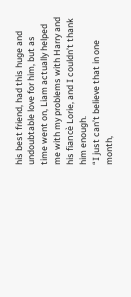his best friend, had this huge and undoubtable love for him, but as time went on, Liam actually helped me with my problems with Harry and his fiancè Lorie, and I couldn’t thank him enough.
“I just can’t believe that in one month,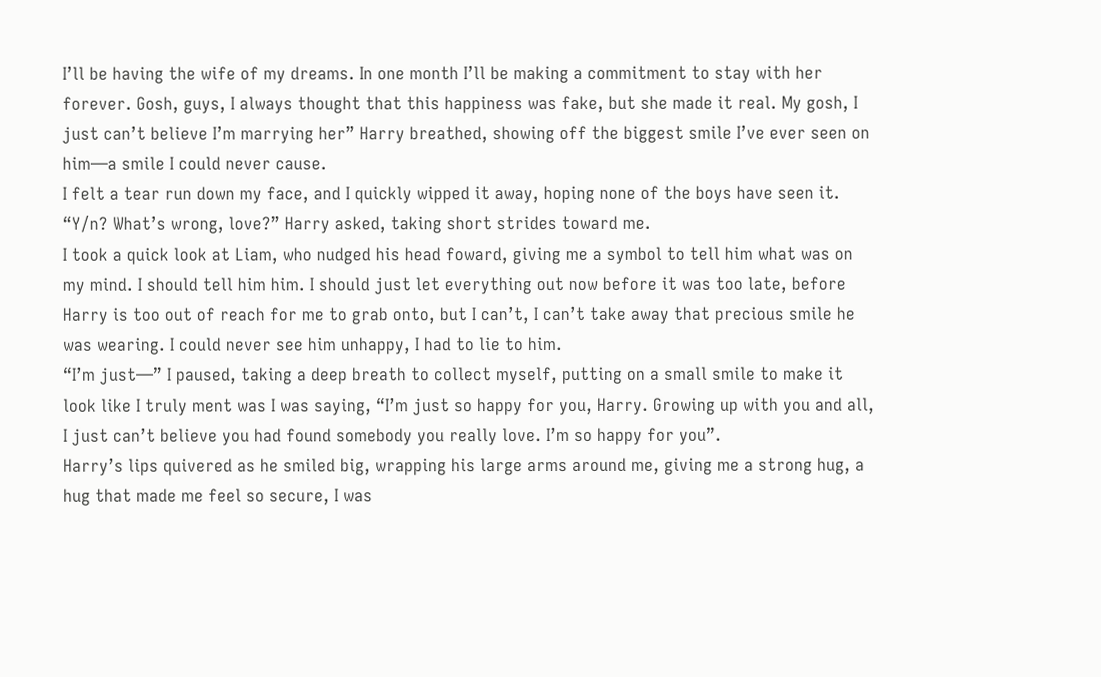I’ll be having the wife of my dreams. In one month I’ll be making a commitment to stay with her forever. Gosh, guys, I always thought that this happiness was fake, but she made it real. My gosh, I just can’t believe I’m marrying her” Harry breathed, showing off the biggest smile I’ve ever seen on him—a smile I could never cause.
I felt a tear run down my face, and I quickly wipped it away, hoping none of the boys have seen it.
“Y/n? What’s wrong, love?” Harry asked, taking short strides toward me.
I took a quick look at Liam, who nudged his head foward, giving me a symbol to tell him what was on my mind. I should tell him him. I should just let everything out now before it was too late, before Harry is too out of reach for me to grab onto, but I can’t, I can’t take away that precious smile he was wearing. I could never see him unhappy, I had to lie to him.
“I’m just—” I paused, taking a deep breath to collect myself, putting on a small smile to make it look like I truly ment was I was saying, “I’m just so happy for you, Harry. Growing up with you and all, I just can’t believe you had found somebody you really love. I’m so happy for you”.
Harry’s lips quivered as he smiled big, wrapping his large arms around me, giving me a strong hug, a hug that made me feel so secure, I was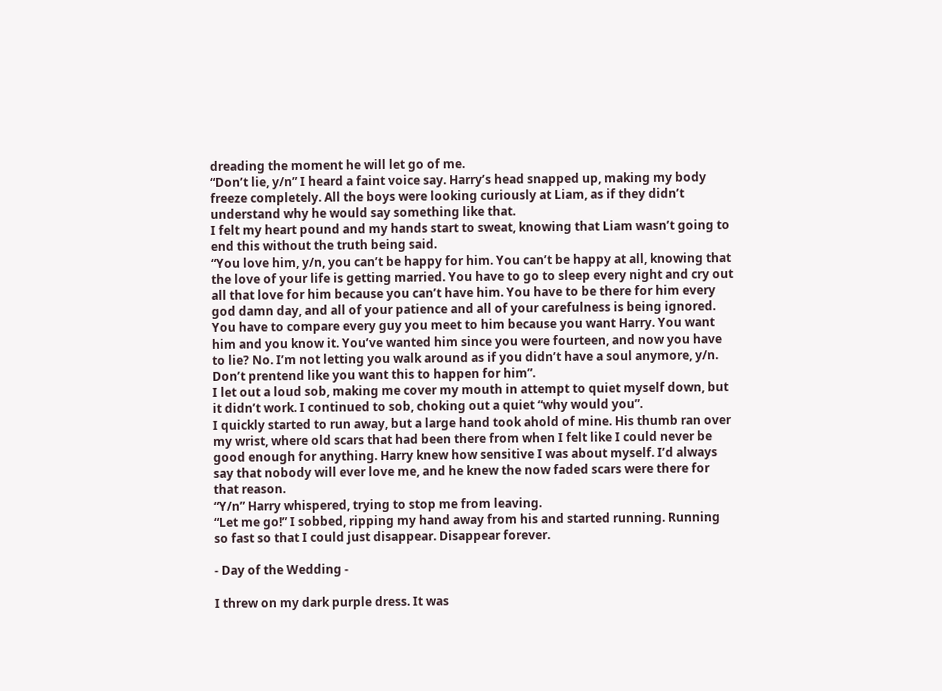dreading the moment he will let go of me.
“Don’t lie, y/n” I heard a faint voice say. Harry’s head snapped up, making my body freeze completely. All the boys were looking curiously at Liam, as if they didn’t understand why he would say something like that.
I felt my heart pound and my hands start to sweat, knowing that Liam wasn’t going to end this without the truth being said.
“You love him, y/n, you can’t be happy for him. You can’t be happy at all, knowing that the love of your life is getting married. You have to go to sleep every night and cry out all that love for him because you can’t have him. You have to be there for him every god damn day, and all of your patience and all of your carefulness is being ignored. You have to compare every guy you meet to him because you want Harry. You want him and you know it. You’ve wanted him since you were fourteen, and now you have to lie? No. I’m not letting you walk around as if you didn’t have a soul anymore, y/n. Don’t prentend like you want this to happen for him”.
I let out a loud sob, making me cover my mouth in attempt to quiet myself down, but it didn’t work. I continued to sob, choking out a quiet “why would you”.
I quickly started to run away, but a large hand took ahold of mine. His thumb ran over my wrist, where old scars that had been there from when I felt like I could never be good enough for anything. Harry knew how sensitive I was about myself. I’d always say that nobody will ever love me, and he knew the now faded scars were there for that reason.
“Y/n” Harry whispered, trying to stop me from leaving.
“Let me go!” I sobbed, ripping my hand away from his and started running. Running so fast so that I could just disappear. Disappear forever.

- Day of the Wedding -

I threw on my dark purple dress. It was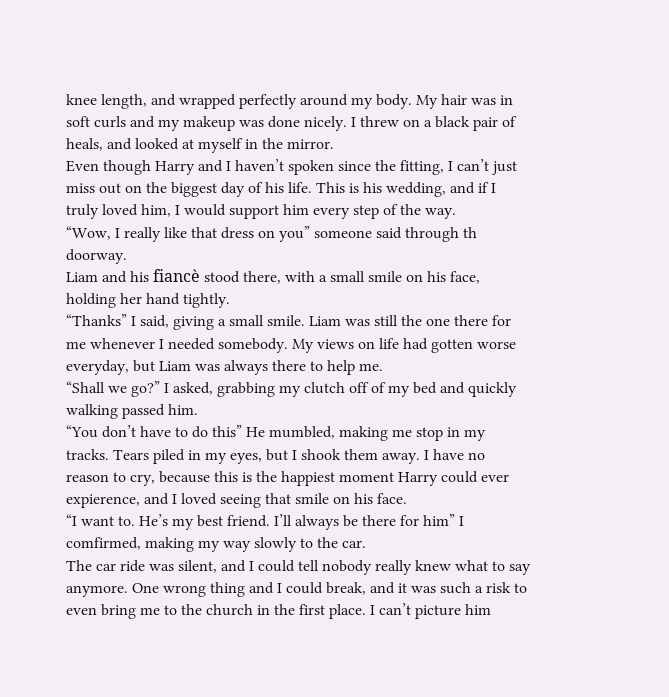knee length, and wrapped perfectly around my body. My hair was in soft curls and my makeup was done nicely. I threw on a black pair of heals, and looked at myself in the mirror.
Even though Harry and I haven’t spoken since the fitting, I can’t just miss out on the biggest day of his life. This is his wedding, and if I truly loved him, I would support him every step of the way.
“Wow, I really like that dress on you” someone said through th doorway.
Liam and his fiancè stood there, with a small smile on his face, holding her hand tightly.
“Thanks” I said, giving a small smile. Liam was still the one there for me whenever I needed somebody. My views on life had gotten worse everyday, but Liam was always there to help me.
“Shall we go?” I asked, grabbing my clutch off of my bed and quickly walking passed him.
“You don’t have to do this” He mumbled, making me stop in my tracks. Tears piled in my eyes, but I shook them away. I have no reason to cry, because this is the happiest moment Harry could ever expierence, and I loved seeing that smile on his face.
“I want to. He’s my best friend. I’ll always be there for him” I comfirmed, making my way slowly to the car.
The car ride was silent, and I could tell nobody really knew what to say anymore. One wrong thing and I could break, and it was such a risk to even bring me to the church in the first place. I can’t picture him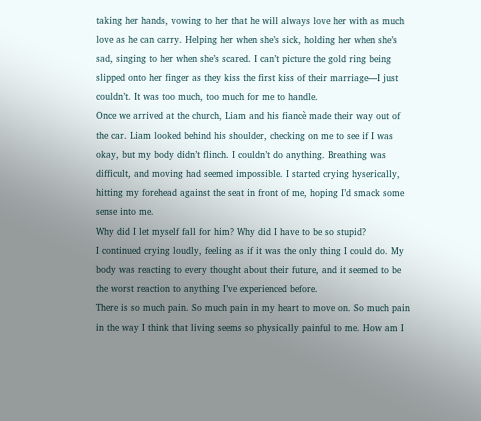taking her hands, vowing to her that he will always love her with as much love as he can carry. Helping her when she’s sick, holding her when she’s sad, singing to her when she’s scared. I can’t picture the gold ring being slipped onto her finger as they kiss the first kiss of their marriage—I just couldn’t. It was too much, too much for me to handle.
Once we arrived at the church, Liam and his fiancè made their way out of the car. Liam looked behind his shoulder, checking on me to see if I was okay, but my body didn’t flinch. I couldn’t do anything. Breathing was difficult, and moving had seemed impossible. I started crying hyserically, hitting my forehead against the seat in front of me, hoping I’d smack some sense into me.
Why did I let myself fall for him? Why did I have to be so stupid?
I continued crying loudly, feeling as if it was the only thing I could do. My body was reacting to every thought about their future, and it seemed to be the worst reaction to anything I’ve experienced before.
There is so much pain. So much pain in my heart to move on. So much pain in the way I think that living seems so physically painful to me. How am I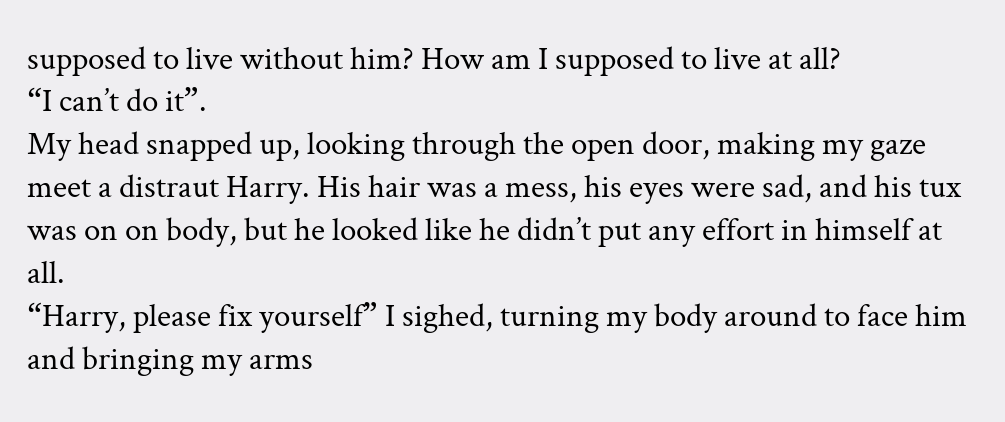supposed to live without him? How am I supposed to live at all?
“I can’t do it”.
My head snapped up, looking through the open door, making my gaze meet a distraut Harry. His hair was a mess, his eyes were sad, and his tux was on on body, but he looked like he didn’t put any effort in himself at all.
“Harry, please fix yourself” I sighed, turning my body around to face him and bringing my arms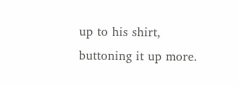up to his shirt, buttoning it up more.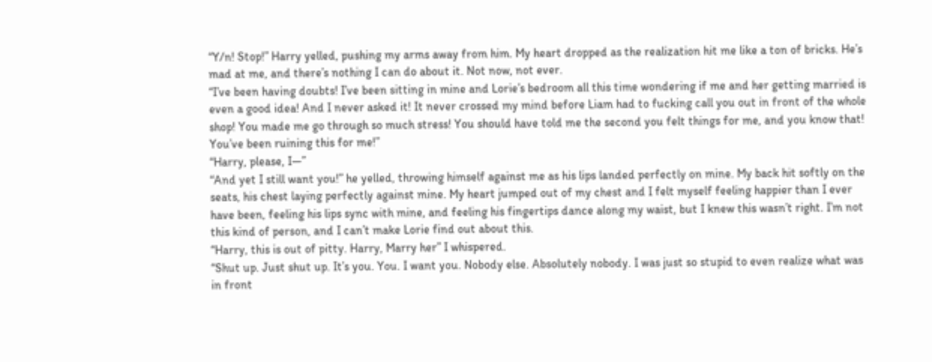“Y/n! Stop!” Harry yelled, pushing my arms away from him. My heart dropped as the realization hit me like a ton of bricks. He’s mad at me, and there’s nothing I can do about it. Not now, not ever.
“I’ve been having doubts! I’ve been sitting in mine and Lorie’s bedroom all this time wondering if me and her getting married is even a good idea! And I never asked it! It never crossed my mind before Liam had to fucking call you out in front of the whole shop! You made me go through so much stress! You should have told me the second you felt things for me, and you know that! You’ve been ruining this for me!”
“Harry, please, I—”
“And yet I still want you!” he yelled, throwing himself against me as his lips landed perfectly on mine. My back hit softly on the seats, his chest laying perfectly against mine. My heart jumped out of my chest and I felt myself feeling happier than I ever have been, feeling his lips sync with mine, and feeling his fingertips dance along my waist, but I knew this wasn’t right. I’m not this kind of person, and I can’t make Lorie find out about this.
“Harry, this is out of pitty. Harry, Marry her” I whispered.
“Shut up. Just shut up. It’s you. You. I want you. Nobody else. Absolutely nobody. I was just so stupid to even realize what was in front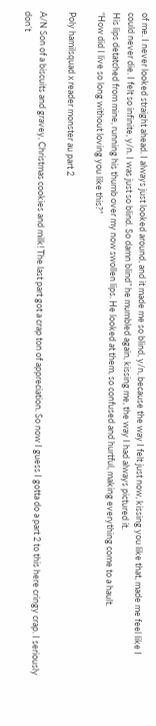of me. I never looked straight ahead. I always just looked around, and it made me so blind, y/n, because the way I felt just now, kissing you like that, made me feel like I could never die. I felt so infinite, y/n. I was just so blind. So damn blind” he mumbled again, kissing me, the way I had always pictured it.
His lips detatched from mine, running his thumb over my now swollen lips. He looked at them, so confused and hurtful, making everything come to a hault.
“How did I live so long without loving you like this?”

Poly hamilsquad x reader monster au part 2

A/N Son of a biscuits and gravey, Christmas cookies and milk! The last part got a crap ton of appreciation. So now I guess I gotta do a part 2 to this here cringy crap. I seriously don’t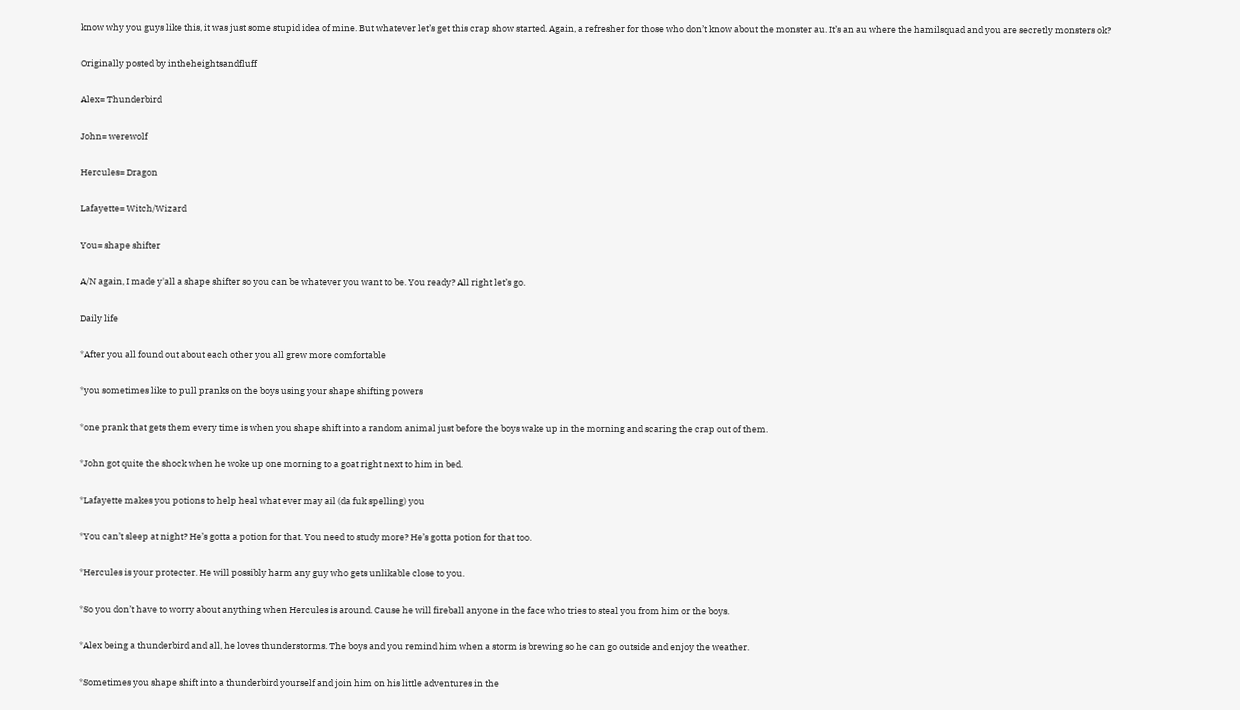know why you guys like this, it was just some stupid idea of mine. But whatever let’s get this crap show started. Again, a refresher for those who don’t know about the monster au. It’s an au where the hamilsquad and you are secretly monsters ok?

Originally posted by intheheightsandfluff

Alex= Thunderbird

John= werewolf

Hercules= Dragon

Lafayette= Witch/Wizard

You= shape shifter

A/N again, I made y'all a shape shifter so you can be whatever you want to be. You ready? All right let’s go.

Daily life

*After you all found out about each other you all grew more comfortable

*you sometimes like to pull pranks on the boys using your shape shifting powers

*one prank that gets them every time is when you shape shift into a random animal just before the boys wake up in the morning and scaring the crap out of them.

*John got quite the shock when he woke up one morning to a goat right next to him in bed.

*Lafayette makes you potions to help heal what ever may ail (da fuk spelling) you

*You can’t sleep at night? He’s gotta a potion for that. You need to study more? He’s gotta potion for that too.

*Hercules is your protecter. He will possibly harm any guy who gets unlikable close to you.

*So you don’t have to worry about anything when Hercules is around. Cause he will fireball anyone in the face who tries to steal you from him or the boys.

*Alex being a thunderbird and all, he loves thunderstorms. The boys and you remind him when a storm is brewing so he can go outside and enjoy the weather.

*Sometimes you shape shift into a thunderbird yourself and join him on his little adventures in the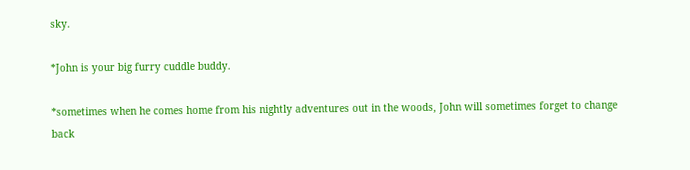sky.

*John is your big furry cuddle buddy.

*sometimes when he comes home from his nightly adventures out in the woods, John will sometimes forget to change back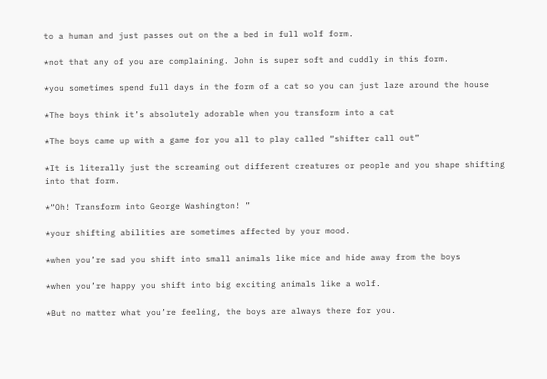to a human and just passes out on the a bed in full wolf form.

*not that any of you are complaining. John is super soft and cuddly in this form.

*you sometimes spend full days in the form of a cat so you can just laze around the house

*The boys think it’s absolutely adorable when you transform into a cat

*The boys came up with a game for you all to play called “shifter call out”

*It is literally just the screaming out different creatures or people and you shape shifting into that form.

*“Oh! Transform into George Washington! ”

*your shifting abilities are sometimes affected by your mood.

*when you’re sad you shift into small animals like mice and hide away from the boys

*when you’re happy you shift into big exciting animals like a wolf.

*But no matter what you’re feeling, the boys are always there for you.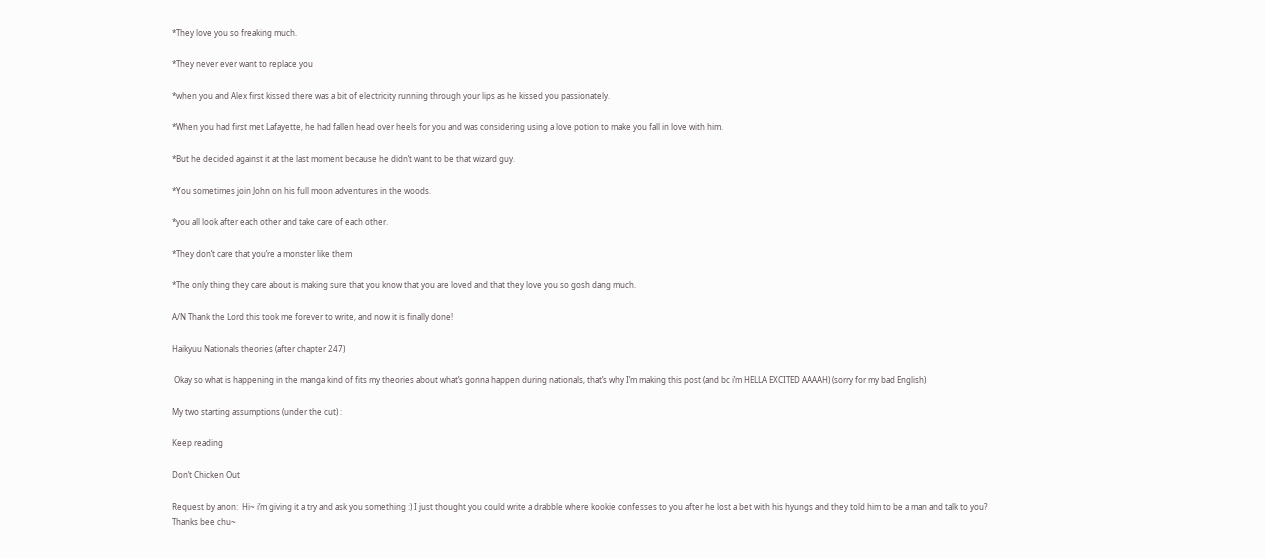*They love you so freaking much.

*They never ever want to replace you

*when you and Alex first kissed there was a bit of electricity running through your lips as he kissed you passionately.

*When you had first met Lafayette, he had fallen head over heels for you and was considering using a love potion to make you fall in love with him.

*But he decided against it at the last moment because he didn’t want to be that wizard guy.

*You sometimes join John on his full moon adventures in the woods.

*you all look after each other and take care of each other.

*They don’t care that you’re a monster like them

*The only thing they care about is making sure that you know that you are loved and that they love you so gosh dang much.

A/N Thank the Lord this took me forever to write, and now it is finally done!

Haikyuu Nationals theories (after chapter 247)

 Okay so what is happening in the manga kind of fits my theories about what’s gonna happen during nationals, that’s why I’m making this post (and bc i’m HELLA EXCITED AAAAH) (sorry for my bad English)

My two starting assumptions (under the cut) :

Keep reading

Don’t Chicken Out

Request by anon:  Hi~ i’m giving it a try and ask you something :) I just thought you could write a drabble where kookie confesses to you after he lost a bet with his hyungs and they told him to be a man and talk to you? Thanks bee chu~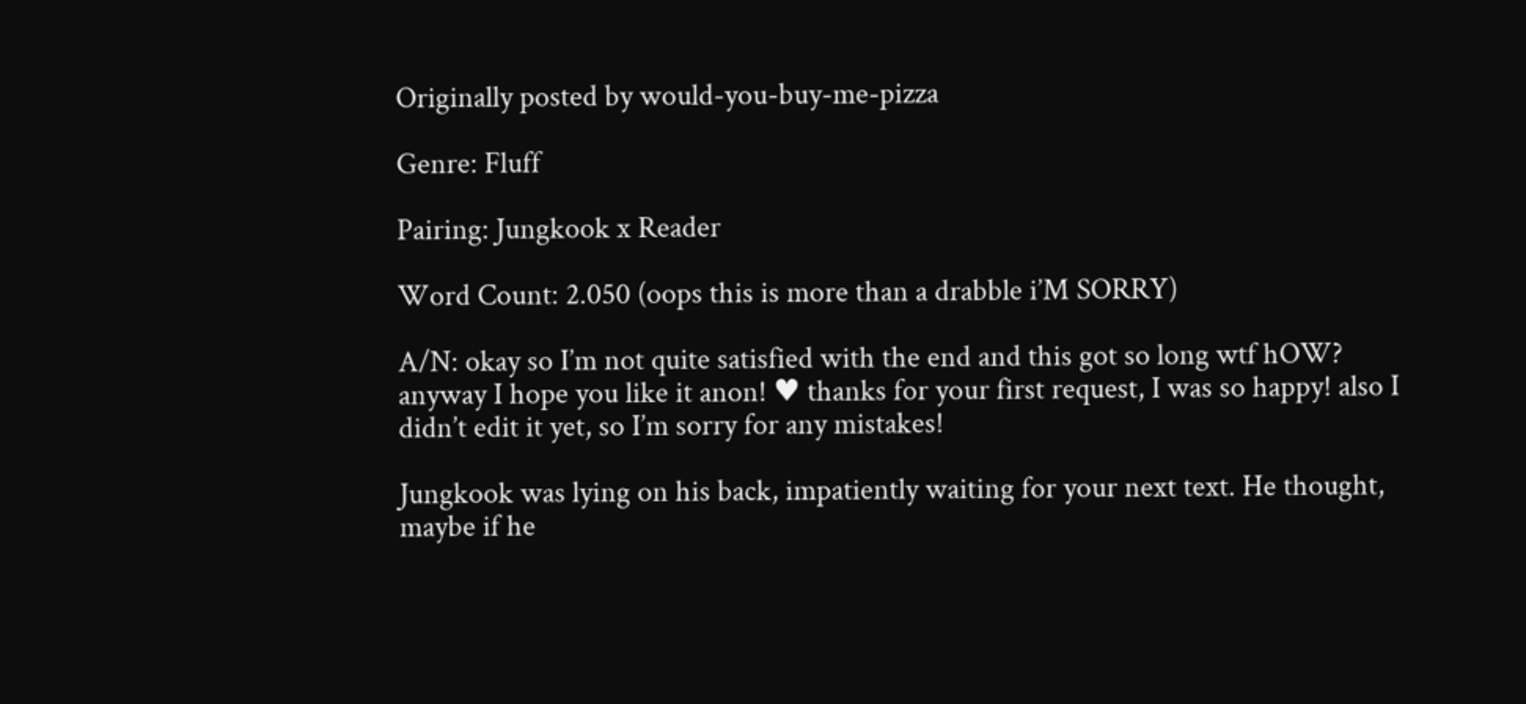Originally posted by would-you-buy-me-pizza

Genre: Fluff

Pairing: Jungkook x Reader

Word Count: 2.050 (oops this is more than a drabble i’M SORRY)

A/N: okay so I’m not quite satisfied with the end and this got so long wtf hOW? anyway I hope you like it anon! ♥ thanks for your first request, I was so happy! also I didn’t edit it yet, so I’m sorry for any mistakes!

Jungkook was lying on his back, impatiently waiting for your next text. He thought, maybe if he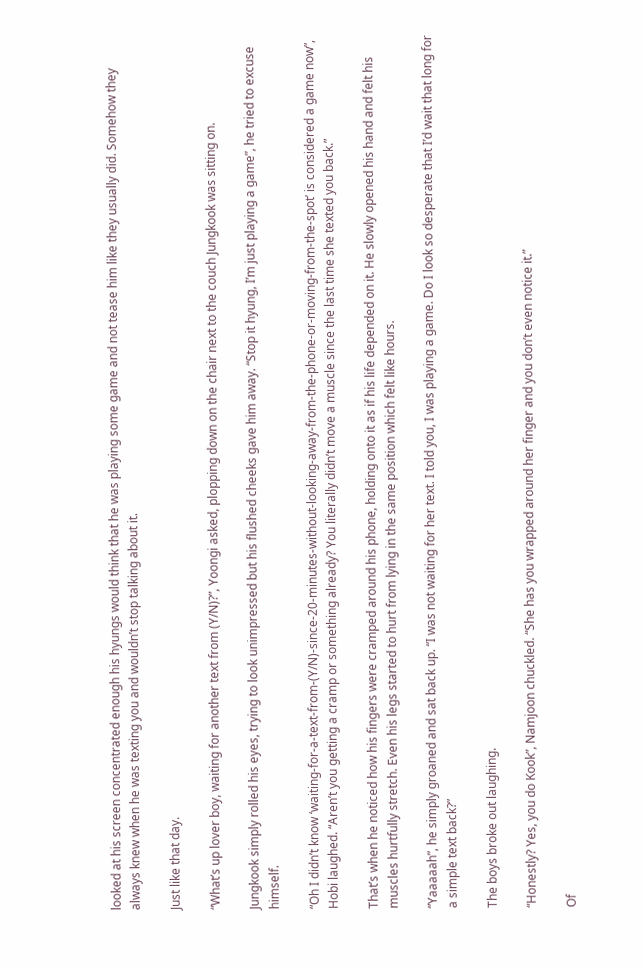looked at his screen concentrated enough his hyungs would think that he was playing some game and not tease him like they usually did. Somehow they always knew when he was texting you and wouldn’t stop talking about it.

Just like that day.

“What’s up lover boy, waiting for another text from (Y/N)?”, Yoongi asked, plopping down on the chair next to the couch Jungkook was sitting on.

Jungkook simply rolled his eyes, trying to look unimpressed but his flushed cheeks gave him away. “Stop it hyung, I’m just playing a game”, he tried to excuse himself.

“Oh I didn’t know ‘waiting-for-a-text-from-(Y/N)-since-20-minutes-without-looking-away-from-the-phone-or-moving-from-the-spot’ is considered a game now”, Hobi laughed. “Aren’t you getting a cramp or something already? You literally didn’t move a muscle since the last time she texted you back.”

That’s when he noticed how his fingers were cramped around his phone, holding onto it as if his life depended on it. He slowly opened his hand and felt his muscles hurtfully stretch. Even his legs started to hurt from lying in the same position which felt like hours.

“Yaaaaah”, he simply groaned and sat back up. “I was not waiting for her text. I told you, I was playing a game. Do I look so desperate that I’d wait that long for a simple text back?”

The boys broke out laughing.

“Honestly? Yes, you do Kook”, Namjoon chuckled. “She has you wrapped around her finger and you don’t even notice it.”

Of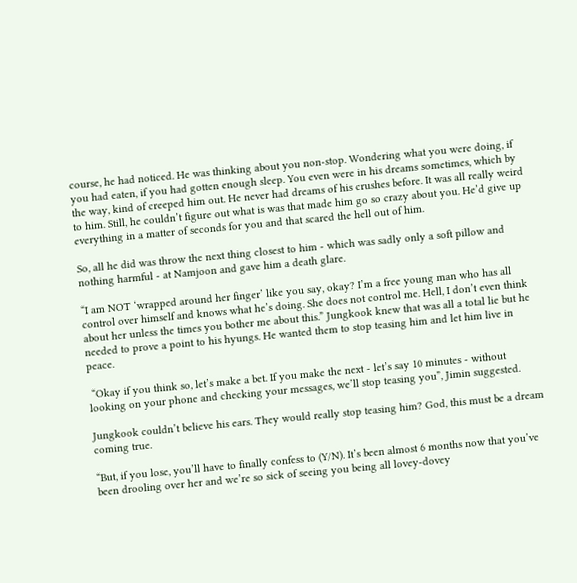course, he had noticed. He was thinking about you non-stop. Wondering what you were doing, if you had eaten, if you had gotten enough sleep. You even were in his dreams sometimes, which by the way, kind of creeped him out. He never had dreams of his crushes before. It was all really weird to him. Still, he couldn’t figure out what is was that made him go so crazy about you. He’d give up everything in a matter of seconds for you and that scared the hell out of him.

So, all he did was throw the next thing closest to him - which was sadly only a soft pillow and nothing harmful - at Namjoon and gave him a death glare.

“I am NOT ‘wrapped around her finger’ like you say, okay? I’m a free young man who has all control over himself and knows what he’s doing. She does not control me. Hell, I don’t even think about her unless the times you bother me about this.” Jungkook knew that was all a total lie but he needed to prove a point to his hyungs. He wanted them to stop teasing him and let him live in peace.

 “Okay if you think so, let’s make a bet. If you make the next - let’s say 10 minutes - without looking on your phone and checking your messages, we’ll stop teasing you”, Jimin suggested.

Jungkook couldn’t believe his ears. They would really stop teasing him? God, this must be a dream coming true.

“But, if you lose, you’ll have to finally confess to (Y/N). It’s been almost 6 months now that you’ve been drooling over her and we’re so sick of seeing you being all lovey-dovey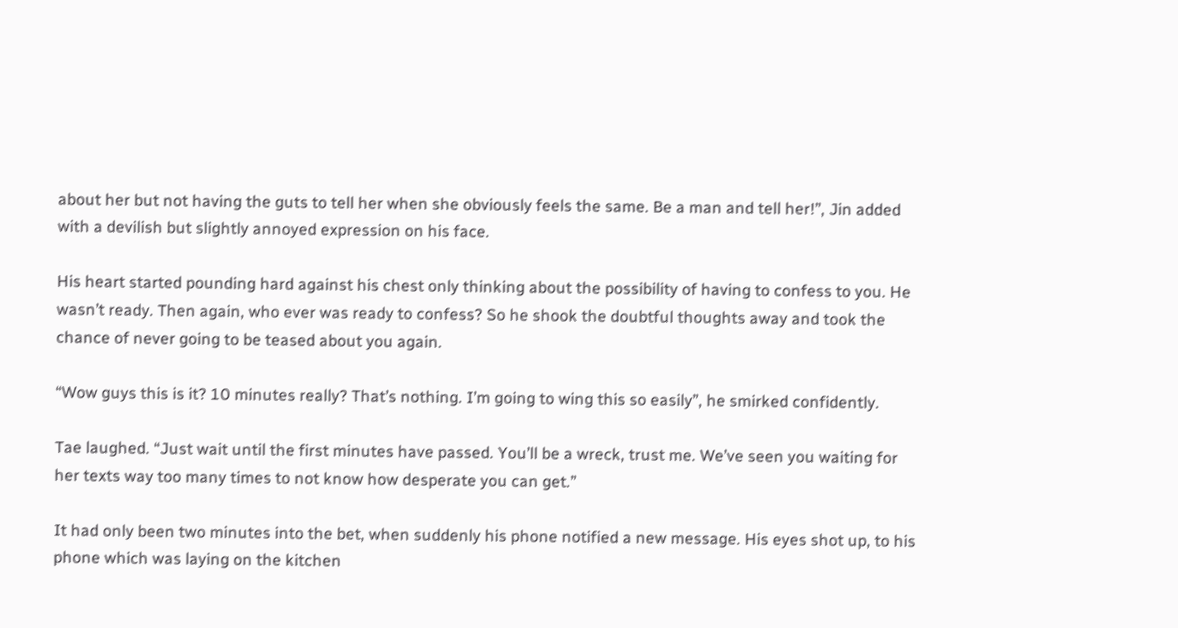about her but not having the guts to tell her when she obviously feels the same. Be a man and tell her!”, Jin added with a devilish but slightly annoyed expression on his face.

His heart started pounding hard against his chest only thinking about the possibility of having to confess to you. He wasn’t ready. Then again, who ever was ready to confess? So he shook the doubtful thoughts away and took the chance of never going to be teased about you again.

“Wow guys this is it? 10 minutes really? That’s nothing. I’m going to wing this so easily”, he smirked confidently.

Tae laughed. “Just wait until the first minutes have passed. You’ll be a wreck, trust me. We’ve seen you waiting for her texts way too many times to not know how desperate you can get.”

It had only been two minutes into the bet, when suddenly his phone notified a new message. His eyes shot up, to his phone which was laying on the kitchen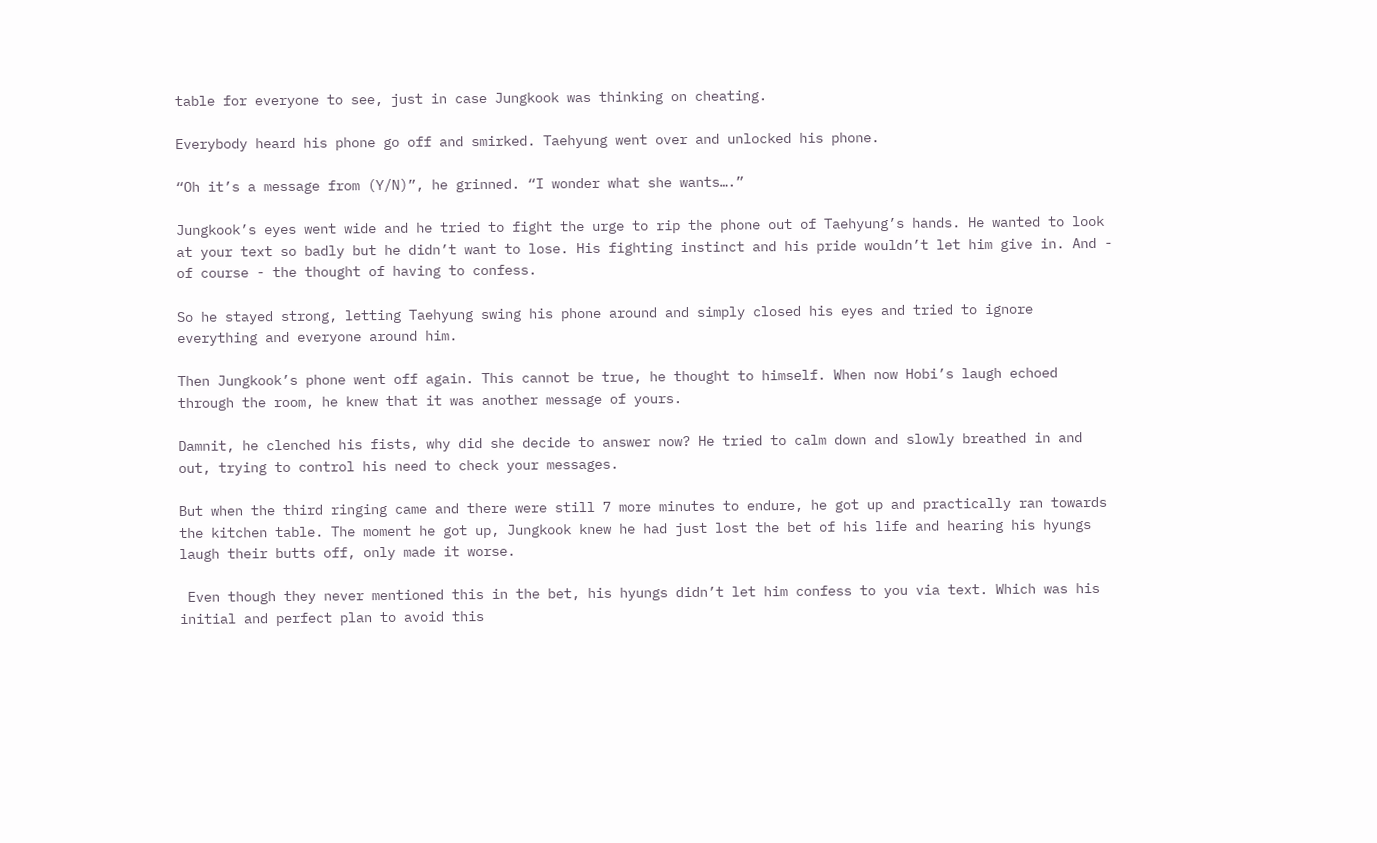table for everyone to see, just in case Jungkook was thinking on cheating.

Everybody heard his phone go off and smirked. Taehyung went over and unlocked his phone.

“Oh it’s a message from (Y/N)”, he grinned. “I wonder what she wants….”

Jungkook’s eyes went wide and he tried to fight the urge to rip the phone out of Taehyung’s hands. He wanted to look at your text so badly but he didn’t want to lose. His fighting instinct and his pride wouldn’t let him give in. And - of course - the thought of having to confess.

So he stayed strong, letting Taehyung swing his phone around and simply closed his eyes and tried to ignore everything and everyone around him.

Then Jungkook’s phone went off again. This cannot be true, he thought to himself. When now Hobi’s laugh echoed through the room, he knew that it was another message of yours.

Damnit, he clenched his fists, why did she decide to answer now? He tried to calm down and slowly breathed in and out, trying to control his need to check your messages.

But when the third ringing came and there were still 7 more minutes to endure, he got up and practically ran towards the kitchen table. The moment he got up, Jungkook knew he had just lost the bet of his life and hearing his hyungs laugh their butts off, only made it worse.

 Even though they never mentioned this in the bet, his hyungs didn’t let him confess to you via text. Which was his initial and perfect plan to avoid this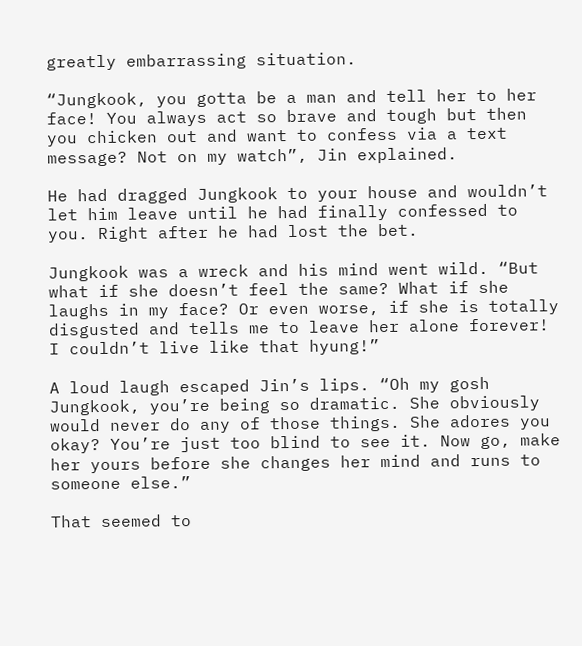greatly embarrassing situation.

“Jungkook, you gotta be a man and tell her to her face! You always act so brave and tough but then you chicken out and want to confess via a text message? Not on my watch”, Jin explained.

He had dragged Jungkook to your house and wouldn’t let him leave until he had finally confessed to you. Right after he had lost the bet.

Jungkook was a wreck and his mind went wild. “But what if she doesn’t feel the same? What if she laughs in my face? Or even worse, if she is totally disgusted and tells me to leave her alone forever! I couldn’t live like that hyung!”

A loud laugh escaped Jin’s lips. “Oh my gosh Jungkook, you’re being so dramatic. She obviously would never do any of those things. She adores you okay? You’re just too blind to see it. Now go, make her yours before she changes her mind and runs to someone else.”

That seemed to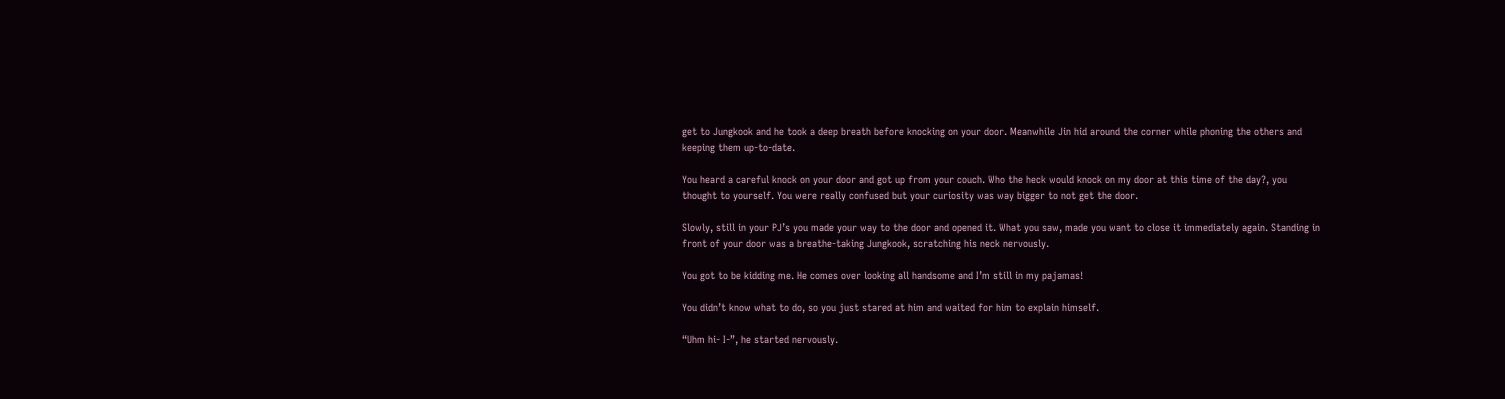get to Jungkook and he took a deep breath before knocking on your door. Meanwhile Jin hid around the corner while phoning the others and keeping them up-to-date.

You heard a careful knock on your door and got up from your couch. Who the heck would knock on my door at this time of the day?, you thought to yourself. You were really confused but your curiosity was way bigger to not get the door.

Slowly, still in your PJ’s you made your way to the door and opened it. What you saw, made you want to close it immediately again. Standing in front of your door was a breathe-taking Jungkook, scratching his neck nervously.

You got to be kidding me. He comes over looking all handsome and I’m still in my pajamas!

You didn’t know what to do, so you just stared at him and waited for him to explain himself.

“Uhm hi- I-”, he started nervously.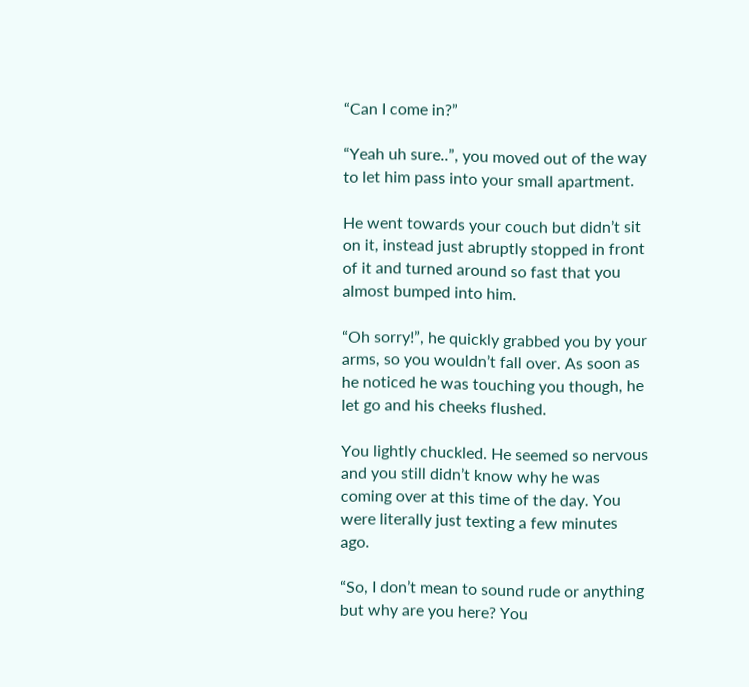“Can I come in?”

“Yeah uh sure..”, you moved out of the way to let him pass into your small apartment.

He went towards your couch but didn’t sit on it, instead just abruptly stopped in front of it and turned around so fast that you almost bumped into him.

“Oh sorry!”, he quickly grabbed you by your arms, so you wouldn’t fall over. As soon as he noticed he was touching you though, he let go and his cheeks flushed.

You lightly chuckled. He seemed so nervous and you still didn’t know why he was coming over at this time of the day. You were literally just texting a few minutes ago.

“So, I don’t mean to sound rude or anything but why are you here? You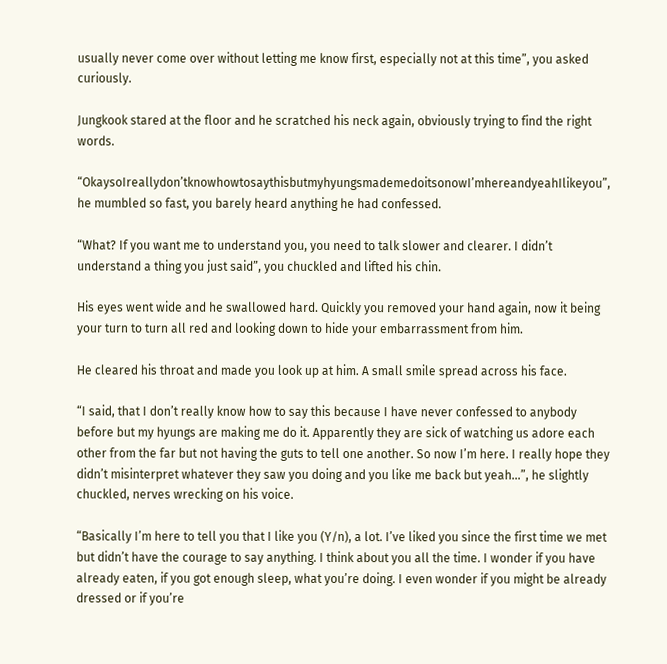usually never come over without letting me know first, especially not at this time”, you asked curiously.

Jungkook stared at the floor and he scratched his neck again, obviously trying to find the right words.

“OkaysoIreallydon’tknowhowtosaythisbutmyhyungsmademedoitsonowI’mhereandyeahIlikeyou”, he mumbled so fast, you barely heard anything he had confessed.

“What? If you want me to understand you, you need to talk slower and clearer. I didn’t understand a thing you just said”, you chuckled and lifted his chin.

His eyes went wide and he swallowed hard. Quickly you removed your hand again, now it being your turn to turn all red and looking down to hide your embarrassment from him.

He cleared his throat and made you look up at him. A small smile spread across his face.

“I said, that I don’t really know how to say this because I have never confessed to anybody before but my hyungs are making me do it. Apparently they are sick of watching us adore each other from the far but not having the guts to tell one another. So now I’m here. I really hope they didn’t misinterpret whatever they saw you doing and you like me back but yeah…”, he slightly chuckled, nerves wrecking on his voice.

“Basically I’m here to tell you that I like you (Y/n), a lot. I’ve liked you since the first time we met but didn’t have the courage to say anything. I think about you all the time. I wonder if you have already eaten, if you got enough sleep, what you’re doing. I even wonder if you might be already dressed or if you’re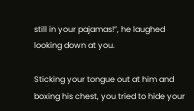still in your pajamas!”, he laughed looking down at you.

Sticking your tongue out at him and boxing his chest, you tried to hide your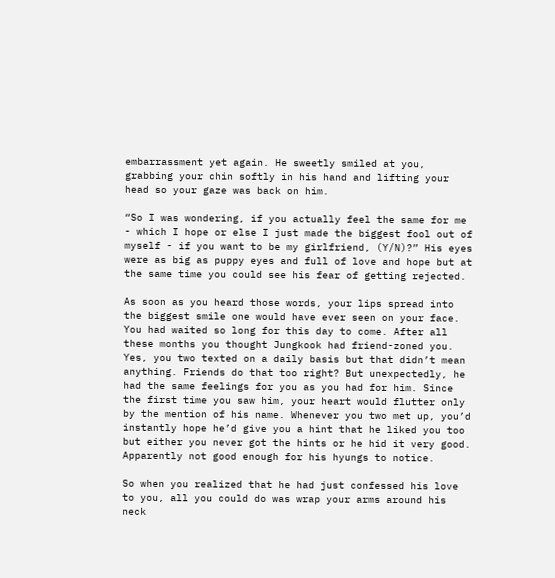embarrassment yet again. He sweetly smiled at you, grabbing your chin softly in his hand and lifting your head so your gaze was back on him.

“So I was wondering, if you actually feel the same for me - which I hope or else I just made the biggest fool out of myself - if you want to be my girlfriend, (Y/N)?” His eyes were as big as puppy eyes and full of love and hope but at the same time you could see his fear of getting rejected.

As soon as you heard those words, your lips spread into the biggest smile one would have ever seen on your face. You had waited so long for this day to come. After all these months you thought Jungkook had friend-zoned you. Yes, you two texted on a daily basis but that didn’t mean anything. Friends do that too right? But unexpectedly, he had the same feelings for you as you had for him. Since the first time you saw him, your heart would flutter only by the mention of his name. Whenever you two met up, you’d instantly hope he’d give you a hint that he liked you too but either you never got the hints or he hid it very good. Apparently not good enough for his hyungs to notice.

So when you realized that he had just confessed his love to you, all you could do was wrap your arms around his neck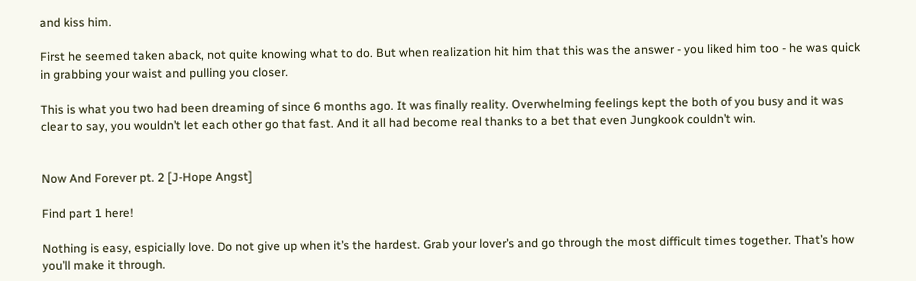and kiss him.

First he seemed taken aback, not quite knowing what to do. But when realization hit him that this was the answer - you liked him too - he was quick in grabbing your waist and pulling you closer.

This is what you two had been dreaming of since 6 months ago. It was finally reality. Overwhelming feelings kept the both of you busy and it was clear to say, you wouldn’t let each other go that fast. And it all had become real thanks to a bet that even Jungkook couldn’t win.


Now And Forever pt. 2 [J-Hope Angst]

Find part 1 here!

Nothing is easy, espicially love. Do not give up when it’s the hardest. Grab your lover’s and go through the most difficult times together. That’s how you’ll make it through.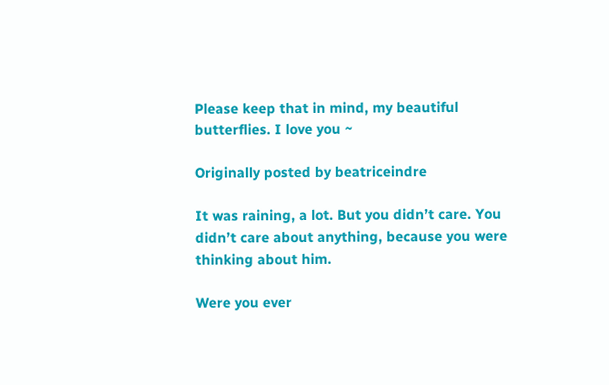Please keep that in mind, my beautiful butterflies. I love you ~

Originally posted by beatriceindre

It was raining, a lot. But you didn’t care. You didn’t care about anything, because you were thinking about him.

Were you ever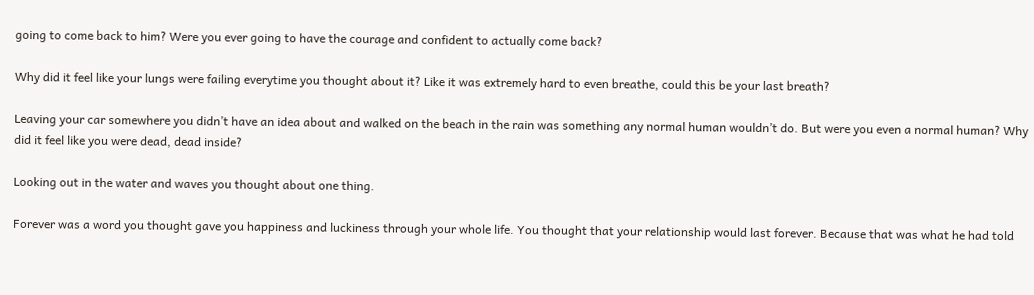going to come back to him? Were you ever going to have the courage and confident to actually come back?

Why did it feel like your lungs were failing everytime you thought about it? Like it was extremely hard to even breathe, could this be your last breath?

Leaving your car somewhere you didn’t have an idea about and walked on the beach in the rain was something any normal human wouldn’t do. But were you even a normal human? Why did it feel like you were dead, dead inside?

Looking out in the water and waves you thought about one thing.

Forever was a word you thought gave you happiness and luckiness through your whole life. You thought that your relationship would last forever. Because that was what he had told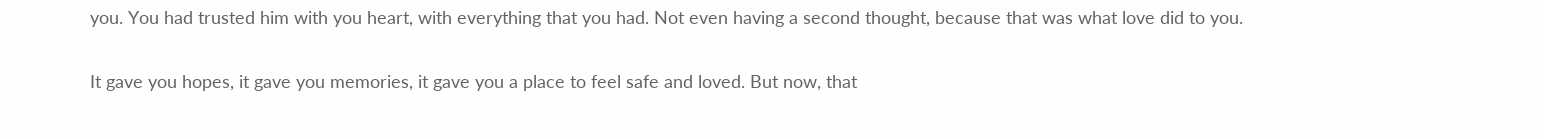you. You had trusted him with you heart, with everything that you had. Not even having a second thought, because that was what love did to you.

It gave you hopes, it gave you memories, it gave you a place to feel safe and loved. But now, that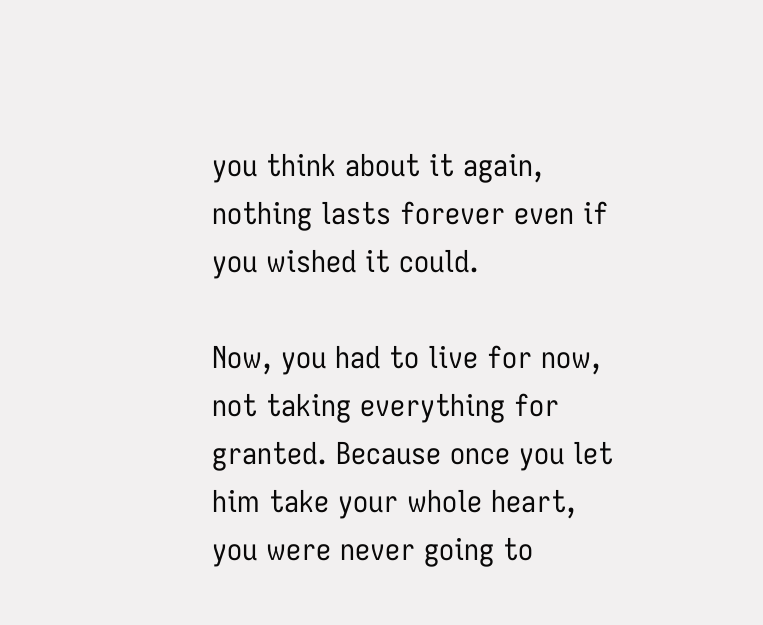you think about it again, nothing lasts forever even if you wished it could.

Now, you had to live for now, not taking everything for granted. Because once you let him take your whole heart, you were never going to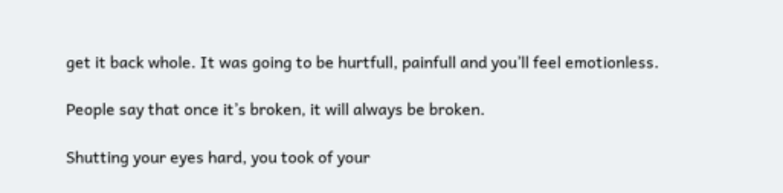get it back whole. It was going to be hurtfull, painfull and you’ll feel emotionless.

People say that once it’s broken, it will always be broken.

Shutting your eyes hard, you took of your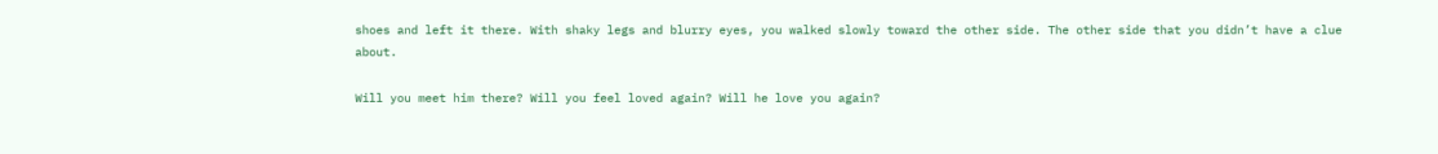shoes and left it there. With shaky legs and blurry eyes, you walked slowly toward the other side. The other side that you didn’t have a clue about.

Will you meet him there? Will you feel loved again? Will he love you again?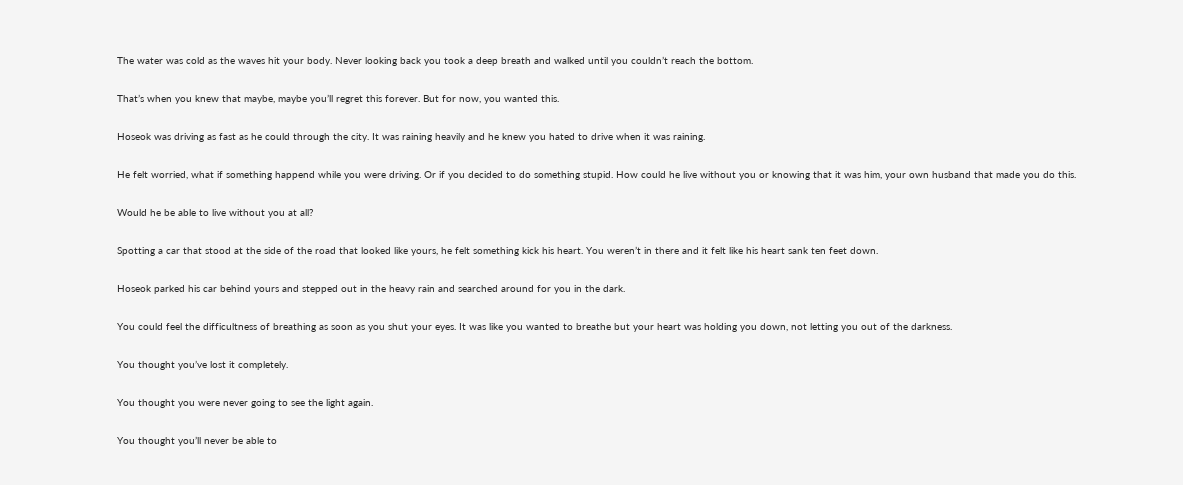The water was cold as the waves hit your body. Never looking back you took a deep breath and walked until you couldn’t reach the bottom.

That’s when you knew that maybe, maybe you’ll regret this forever. But for now, you wanted this.

Hoseok was driving as fast as he could through the city. It was raining heavily and he knew you hated to drive when it was raining.

He felt worried, what if something happend while you were driving. Or if you decided to do something stupid. How could he live without you or knowing that it was him, your own husband that made you do this.

Would he be able to live without you at all?

Spotting a car that stood at the side of the road that looked like yours, he felt something kick his heart. You weren’t in there and it felt like his heart sank ten feet down.

Hoseok parked his car behind yours and stepped out in the heavy rain and searched around for you in the dark.

You could feel the difficultness of breathing as soon as you shut your eyes. It was like you wanted to breathe but your heart was holding you down, not letting you out of the darkness.

You thought you’ve lost it completely.

You thought you were never going to see the light again.

You thought you’ll never be able to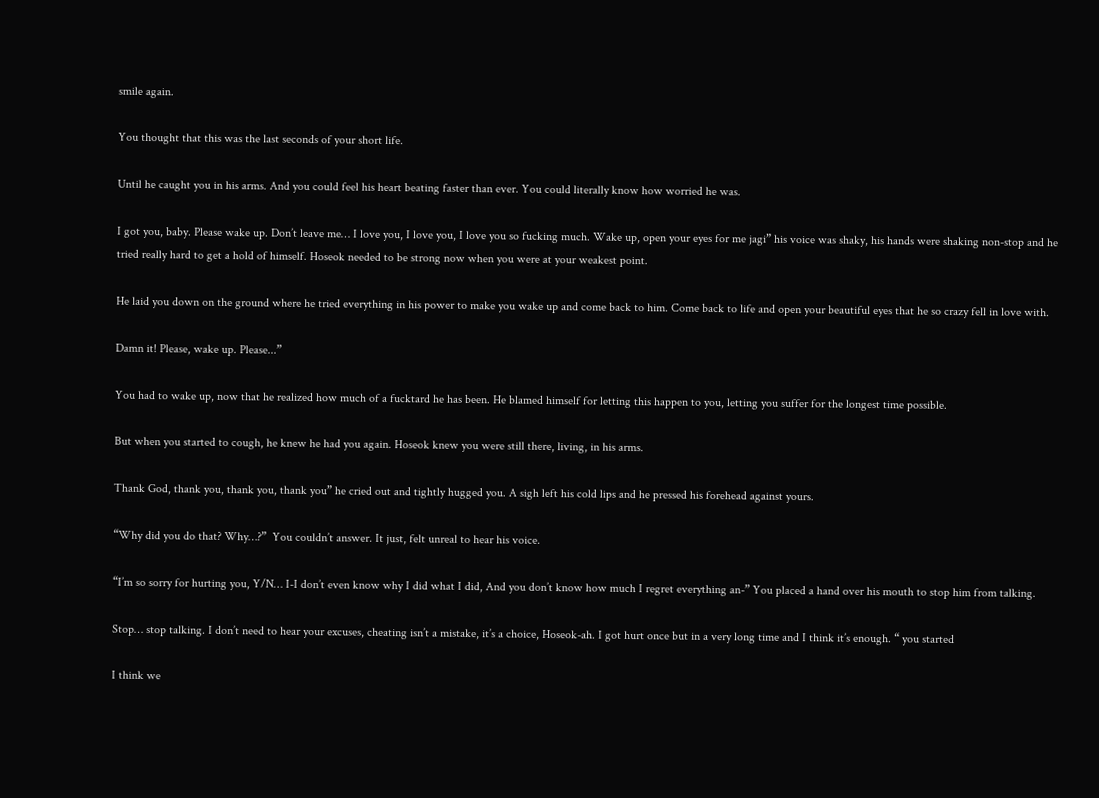smile again.

You thought that this was the last seconds of your short life.

Until he caught you in his arms. And you could feel his heart beating faster than ever. You could literally know how worried he was.

I got you, baby. Please wake up. Don’t leave me… I love you, I love you, I love you so fucking much. Wake up, open your eyes for me jagi” his voice was shaky, his hands were shaking non-stop and he tried really hard to get a hold of himself. Hoseok needed to be strong now when you were at your weakest point.

He laid you down on the ground where he tried everything in his power to make you wake up and come back to him. Come back to life and open your beautiful eyes that he so crazy fell in love with.

Damn it! Please, wake up. Please...”

You had to wake up, now that he realized how much of a fucktard he has been. He blamed himself for letting this happen to you, letting you suffer for the longest time possible.

But when you started to cough, he knew he had you again. Hoseok knew you were still there, living, in his arms.

Thank God, thank you, thank you, thank you” he cried out and tightly hugged you. A sigh left his cold lips and he pressed his forehead against yours.

“Why did you do that? Why…?”  You couldn’t answer. It just, felt unreal to hear his voice.

“I’m so sorry for hurting you, Y/N… I-I don’t even know why I did what I did, And you don’t know how much I regret everything an-” You placed a hand over his mouth to stop him from talking.

Stop… stop talking. I don’t need to hear your excuses, cheating isn’t a mistake, it’s a choice, Hoseok-ah. I got hurt once but in a very long time and I think it’s enough. “ you started

I think we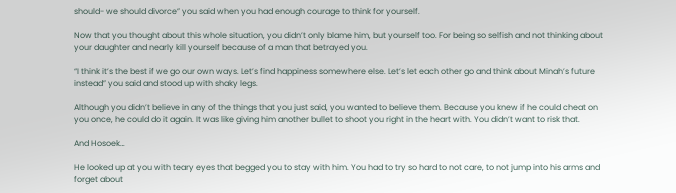should- we should divorce” you said when you had enough courage to think for yourself.

Now that you thought about this whole situation, you didn’t only blame him, but yourself too. For being so selfish and not thinking about your daughter and nearly kill yourself because of a man that betrayed you.

“I think it’s the best if we go our own ways. Let’s find happiness somewhere else. Let’s let each other go and think about Minah’s future instead” you said and stood up with shaky legs.

Although you didn’t believe in any of the things that you just said, you wanted to believe them. Because you knew if he could cheat on you once, he could do it again. It was like giving him another bullet to shoot you right in the heart with. You didn’t want to risk that.

And Hosoek…

He looked up at you with teary eyes that begged you to stay with him. You had to try so hard to not care, to not jump into his arms and forget about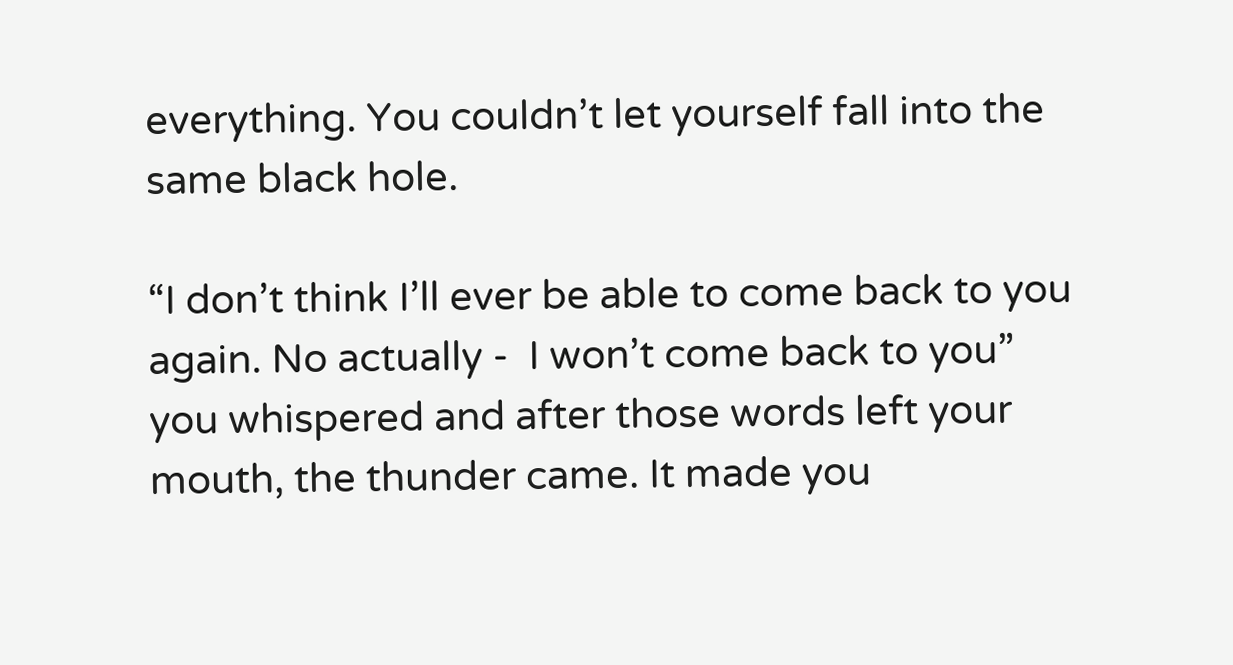everything. You couldn’t let yourself fall into the same black hole.

“I don’t think I’ll ever be able to come back to you again. No actually -  I won’t come back to you” you whispered and after those words left your mouth, the thunder came. It made you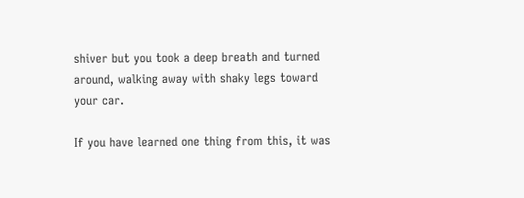shiver but you took a deep breath and turned around, walking away with shaky legs toward your car.

If you have learned one thing from this, it was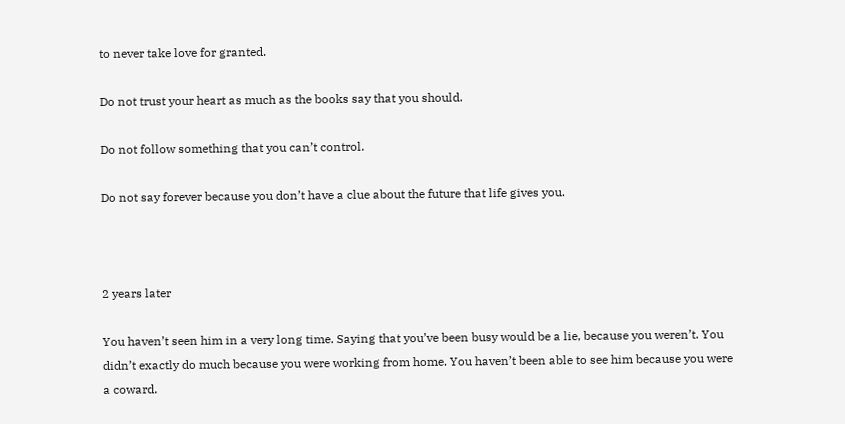to never take love for granted.

Do not trust your heart as much as the books say that you should.

Do not follow something that you can’t control.

Do not say forever because you don’t have a clue about the future that life gives you.



2 years later

You haven’t seen him in a very long time. Saying that you’ve been busy would be a lie, because you weren’t. You didn’t exactly do much because you were working from home. You haven’t been able to see him because you were a coward.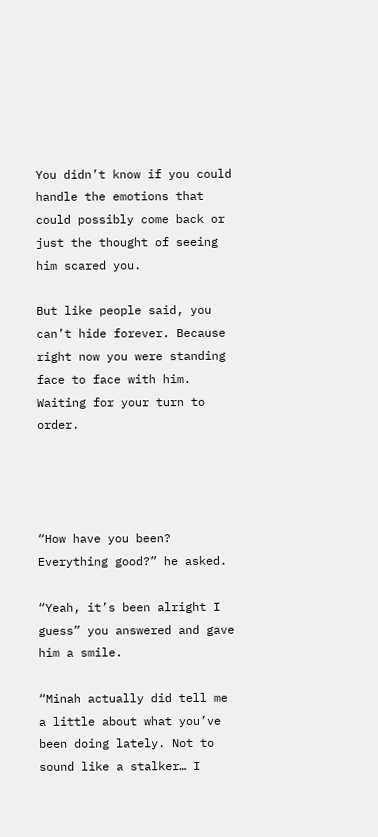You didn’t know if you could handle the emotions that could possibly come back or just the thought of seeing him scared you.

But like people said, you can’t hide forever. Because right now you were standing face to face with him. Waiting for your turn to order.




“How have you been? Everything good?” he asked.

“Yeah, it’s been alright I guess” you answered and gave him a smile.

“Minah actually did tell me a little about what you’ve been doing lately. Not to sound like a stalker… I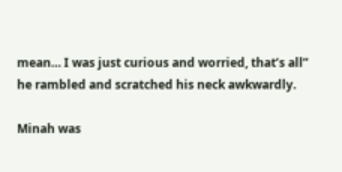mean… I was just curious and worried, that’s all” he rambled and scratched his neck awkwardly.

Minah was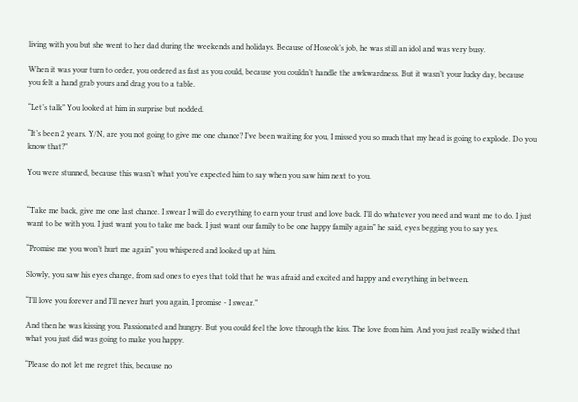living with you but she went to her dad during the weekends and holidays. Because of Hoseok’s job, he was still an idol and was very busy.

When it was your turn to order, you ordered as fast as you could, because you couldn’t handle the awkwardness. But it wasn’t your lucky day, because you felt a hand grab yours and drag you to a table.

“Let’s talk” You looked at him in surprise but nodded.

“It’s been 2 years. Y/N, are you not going to give me one chance? I’ve been waiting for you, I missed you so much that my head is going to explode. Do you know that?”

You were stunned, because this wasn’t what you’ve expected him to say when you saw him next to you.


“Take me back, give me one last chance. I swear I will do everything to earn your trust and love back. I’ll do whatever you need and want me to do. I just want to be with you. I just want you to take me back. I just want our family to be one happy family again” he said, eyes begging you to say yes.

“Promise me you won’t hurt me again” you whispered and looked up at him.

Slowly, you saw his eyes change, from sad ones to eyes that told that he was afraid and excited and happy and everything in between.

“I’ll love you forever and I’ll never hurt you again, I promise - I swear.”

And then he was kissing you. Passionated and hungry. But you could feel the love through the kiss. The love from him. And you just really wished that what you just did was going to make you happy.

“Please do not let me regret this, because no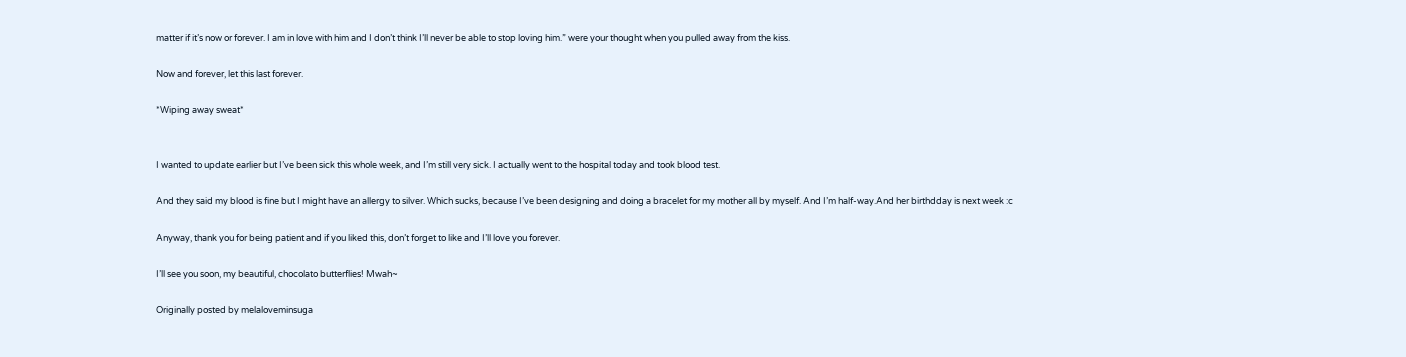matter if it’s now or forever. I am in love with him and I don’t think I’ll never be able to stop loving him.” were your thought when you pulled away from the kiss.

Now and forever, let this last forever.

*Wiping away sweat*


I wanted to update earlier but I’ve been sick this whole week, and I’m still very sick. I actually went to the hospital today and took blood test.

And they said my blood is fine but I might have an allergy to silver. Which sucks, because I’ve been designing and doing a bracelet for my mother all by myself. And I’m half-way.And her birthdday is next week :c

Anyway, thank you for being patient and if you liked this, don’t forget to like and I’ll love you forever.

I’ll see you soon, my beautiful, chocolato butterflies! Mwah~

Originally posted by melaloveminsuga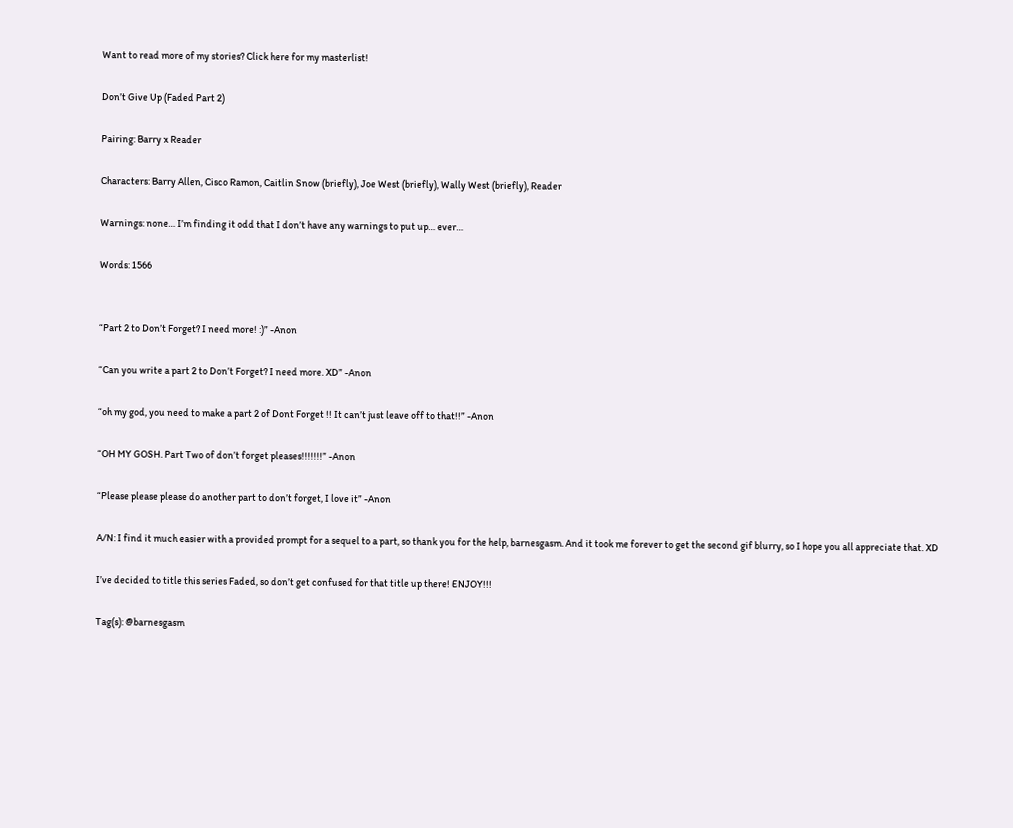Want to read more of my stories? Click here for my masterlist!

Don’t Give Up (Faded Part 2)

Pairing: Barry x Reader

Characters: Barry Allen, Cisco Ramon, Caitlin Snow (briefly), Joe West (briefly), Wally West (briefly), Reader

Warnings: none… I’m finding it odd that I don’t have any warnings to put up… ever…

Words: 1566


“Part 2 to Don’t Forget? I need more! :)” -Anon

“Can you write a part 2 to Don’t Forget? I need more. XD” -Anon

“oh my god, you need to make a part 2 of Dont Forget !! It can’t just leave off to that!!” -Anon

“OH MY GOSH. Part Two of don’t forget pleases!!!!!!!” -Anon

“Please please please do another part to don’t forget, I love it” -Anon

A/N: I find it much easier with a provided prompt for a sequel to a part, so thank you for the help, barnesgasm. And it took me forever to get the second gif blurry, so I hope you all appreciate that. XD

I’ve decided to title this series Faded, so don’t get confused for that title up there! ENJOY!!!

Tag(s): @barnesgasm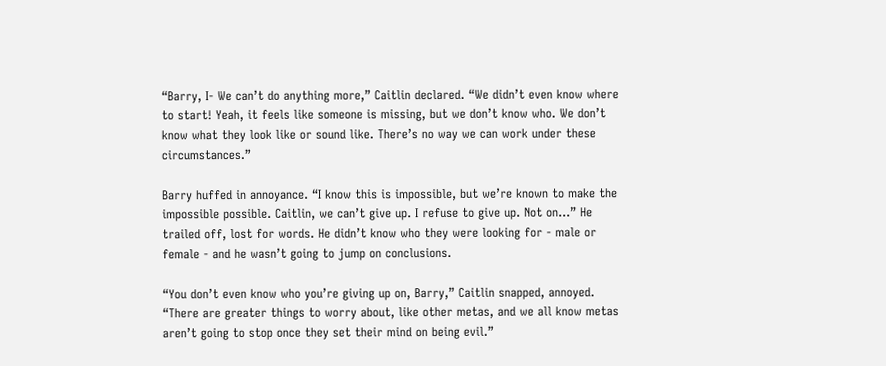“Barry, I- We can’t do anything more,” Caitlin declared. “We didn’t even know where to start! Yeah, it feels like someone is missing, but we don’t know who. We don’t know what they look like or sound like. There’s no way we can work under these circumstances.”

Barry huffed in annoyance. “I know this is impossible, but we’re known to make the impossible possible. Caitlin, we can’t give up. I refuse to give up. Not on…” He trailed off, lost for words. He didn’t know who they were looking for - male or female - and he wasn’t going to jump on conclusions.

“You don’t even know who you’re giving up on, Barry,” Caitlin snapped, annoyed. “There are greater things to worry about, like other metas, and we all know metas aren’t going to stop once they set their mind on being evil.”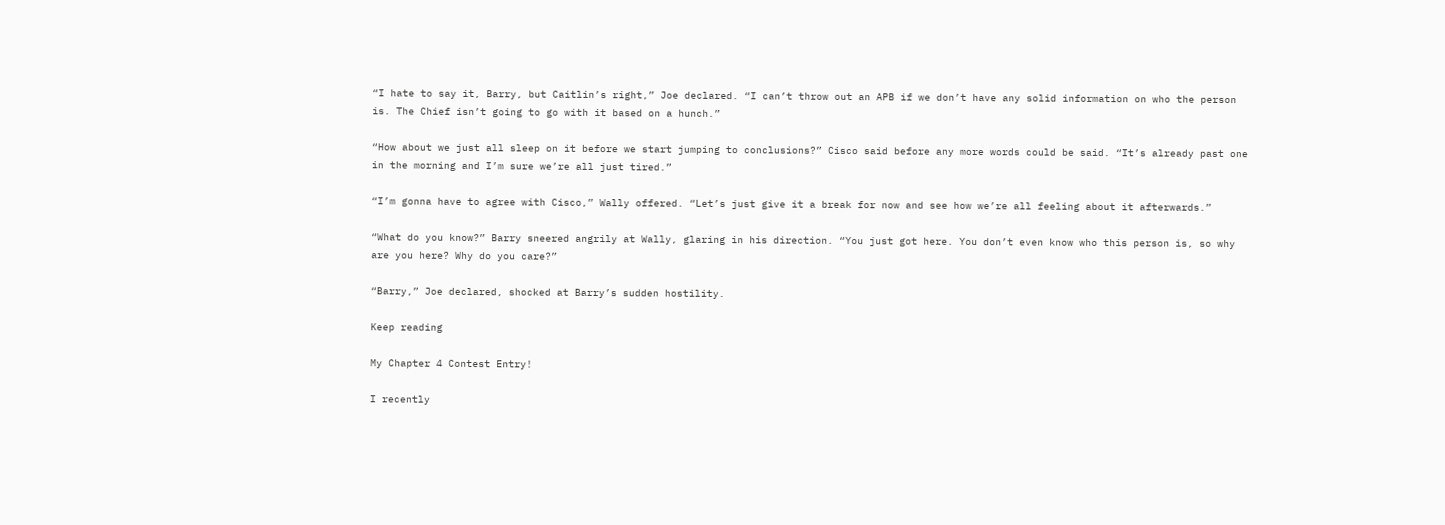“I hate to say it, Barry, but Caitlin’s right,” Joe declared. “I can’t throw out an APB if we don’t have any solid information on who the person is. The Chief isn’t going to go with it based on a hunch.”

“How about we just all sleep on it before we start jumping to conclusions?” Cisco said before any more words could be said. “It’s already past one in the morning and I’m sure we’re all just tired.”

“I’m gonna have to agree with Cisco,” Wally offered. “Let’s just give it a break for now and see how we’re all feeling about it afterwards.”

“What do you know?” Barry sneered angrily at Wally, glaring in his direction. “You just got here. You don’t even know who this person is, so why are you here? Why do you care?”

“Barry,” Joe declared, shocked at Barry’s sudden hostility.

Keep reading

My Chapter 4 Contest Entry!

I recently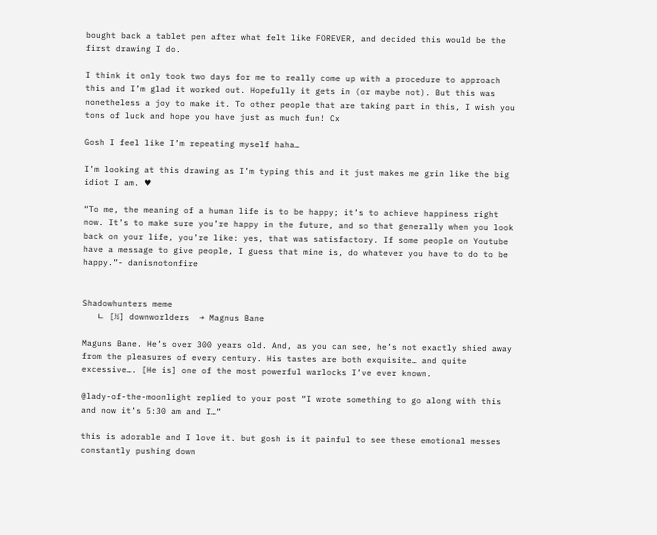bought back a tablet pen after what felt like FOREVER, and decided this would be the first drawing I do.

I think it only took two days for me to really come up with a procedure to approach this and I’m glad it worked out. Hopefully it gets in (or maybe not). But this was nonetheless a joy to make it. To other people that are taking part in this, I wish you tons of luck and hope you have just as much fun! Cx

Gosh I feel like I’m repeating myself haha…

I’m looking at this drawing as I’m typing this and it just makes me grin like the big idiot I am. ♥

“To me, the meaning of a human life is to be happy; it’s to achieve happiness right now. It’s to make sure you’re happy in the future, and so that generally when you look back on your life, you’re like: yes, that was satisfactory. If some people on Youtube have a message to give people, I guess that mine is, do whatever you have to do to be happy.”- danisnotonfire


Shadowhunters meme
   ∟ [½] downworlders  → Magnus Bane

Maguns Bane. He’s over 300 years old. And, as you can see, he’s not exactly shied away from the pleasures of every century. His tastes are both exquisite… and quite excessive…. [He is] one of the most powerful warlocks I’ve ever known.

@lady-of-the-moonlight replied to your post “I wrote something to go along with this and now it’s 5:30 am and I…”

this is adorable and I love it. but gosh is it painful to see these emotional messes constantly pushing down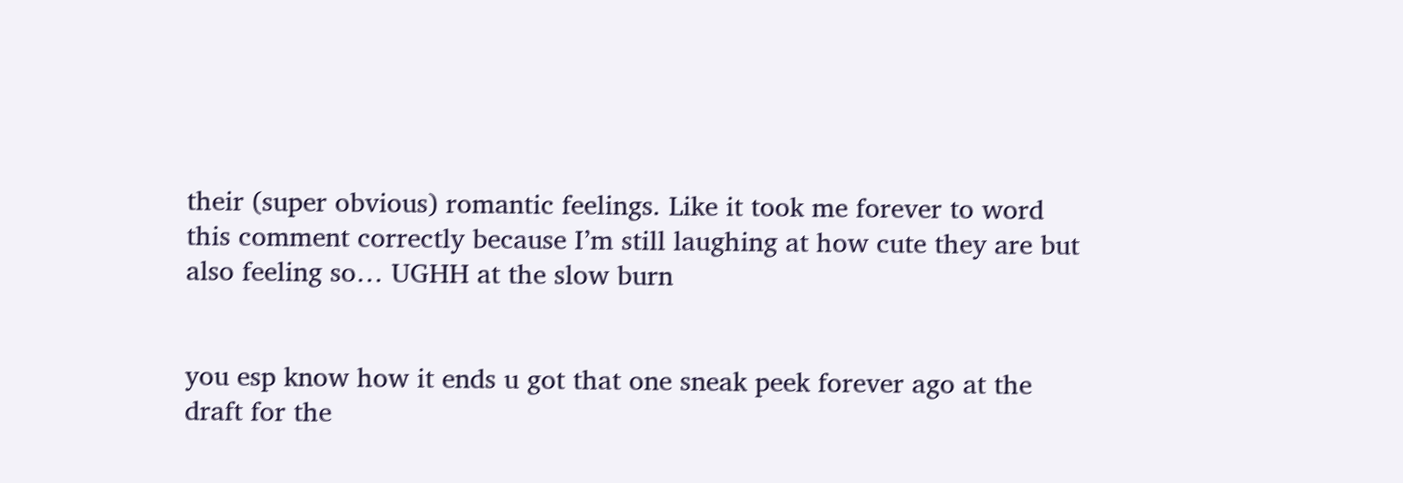their (super obvious) romantic feelings. Like it took me forever to word this comment correctly because I’m still laughing at how cute they are but also feeling so… UGHH at the slow burn


you esp know how it ends u got that one sneak peek forever ago at the draft for the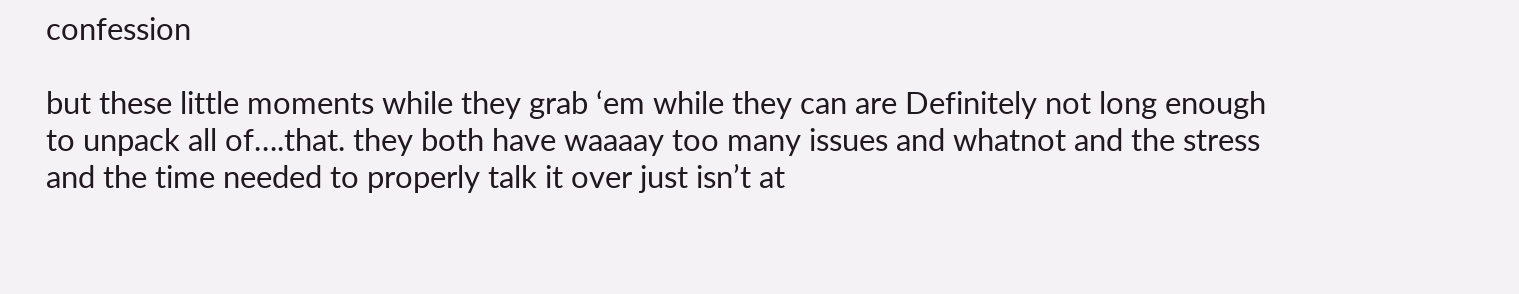confession

but these little moments while they grab ‘em while they can are Definitely not long enough to unpack all of….that. they both have waaaay too many issues and whatnot and the stress and the time needed to properly talk it over just isn’t at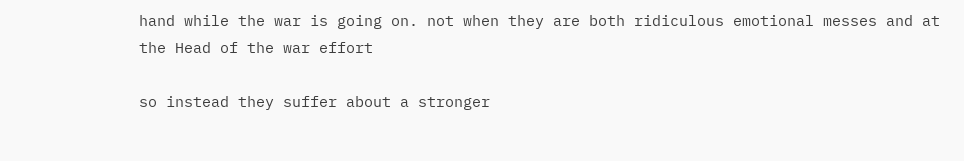hand while the war is going on. not when they are both ridiculous emotional messes and at the Head of the war effort

so instead they suffer about a stronger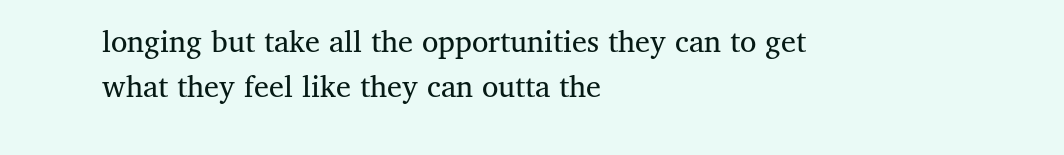longing but take all the opportunities they can to get what they feel like they can outta the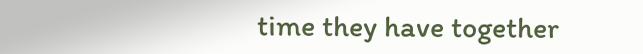time they have together